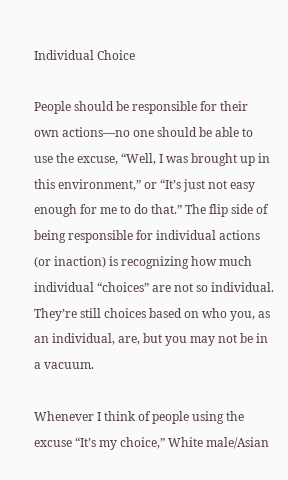Individual Choice

People should be responsible for their own actions—no one should be able to use the excuse, “Well, I was brought up in this environment,” or “It’s just not easy enough for me to do that.” The flip side of being responsible for individual actions (or inaction) is recognizing how much individual “choices” are not so individual. They’re still choices based on who you, as an individual, are, but you may not be in a vacuum.

Whenever I think of people using the excuse “It’s my choice,” White male/Asian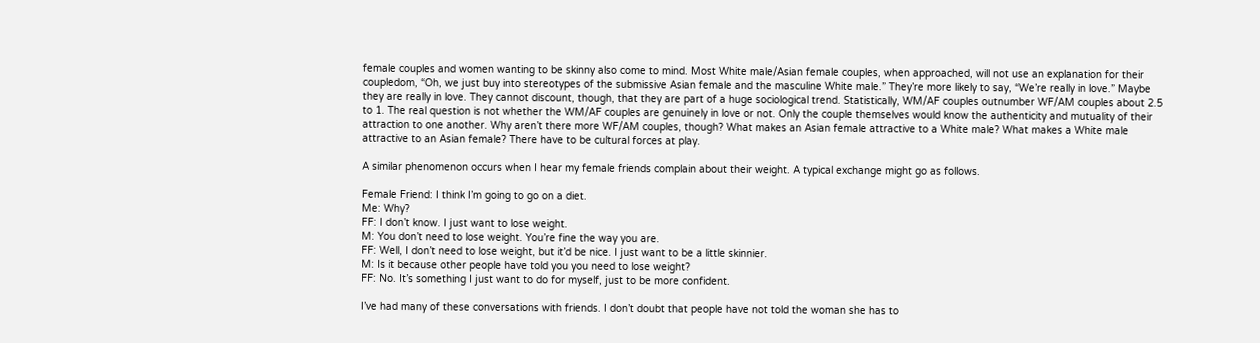female couples and women wanting to be skinny also come to mind. Most White male/Asian female couples, when approached, will not use an explanation for their coupledom, “Oh, we just buy into stereotypes of the submissive Asian female and the masculine White male.” They’re more likely to say, “We’re really in love.” Maybe they are really in love. They cannot discount, though, that they are part of a huge sociological trend. Statistically, WM/AF couples outnumber WF/AM couples about 2.5 to 1. The real question is not whether the WM/AF couples are genuinely in love or not. Only the couple themselves would know the authenticity and mutuality of their attraction to one another. Why aren’t there more WF/AM couples, though? What makes an Asian female attractive to a White male? What makes a White male attractive to an Asian female? There have to be cultural forces at play.

A similar phenomenon occurs when I hear my female friends complain about their weight. A typical exchange might go as follows.

Female Friend: I think I’m going to go on a diet.
Me: Why?
FF: I don’t know. I just want to lose weight.
M: You don’t need to lose weight. You’re fine the way you are.
FF: Well, I don’t need to lose weight, but it’d be nice. I just want to be a little skinnier.
M: Is it because other people have told you you need to lose weight?
FF: No. It’s something I just want to do for myself, just to be more confident.

I’ve had many of these conversations with friends. I don’t doubt that people have not told the woman she has to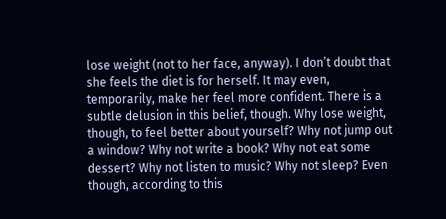lose weight (not to her face, anyway). I don’t doubt that she feels the diet is for herself. It may even, temporarily, make her feel more confident. There is a subtle delusion in this belief, though. Why lose weight, though, to feel better about yourself? Why not jump out a window? Why not write a book? Why not eat some dessert? Why not listen to music? Why not sleep? Even though, according to this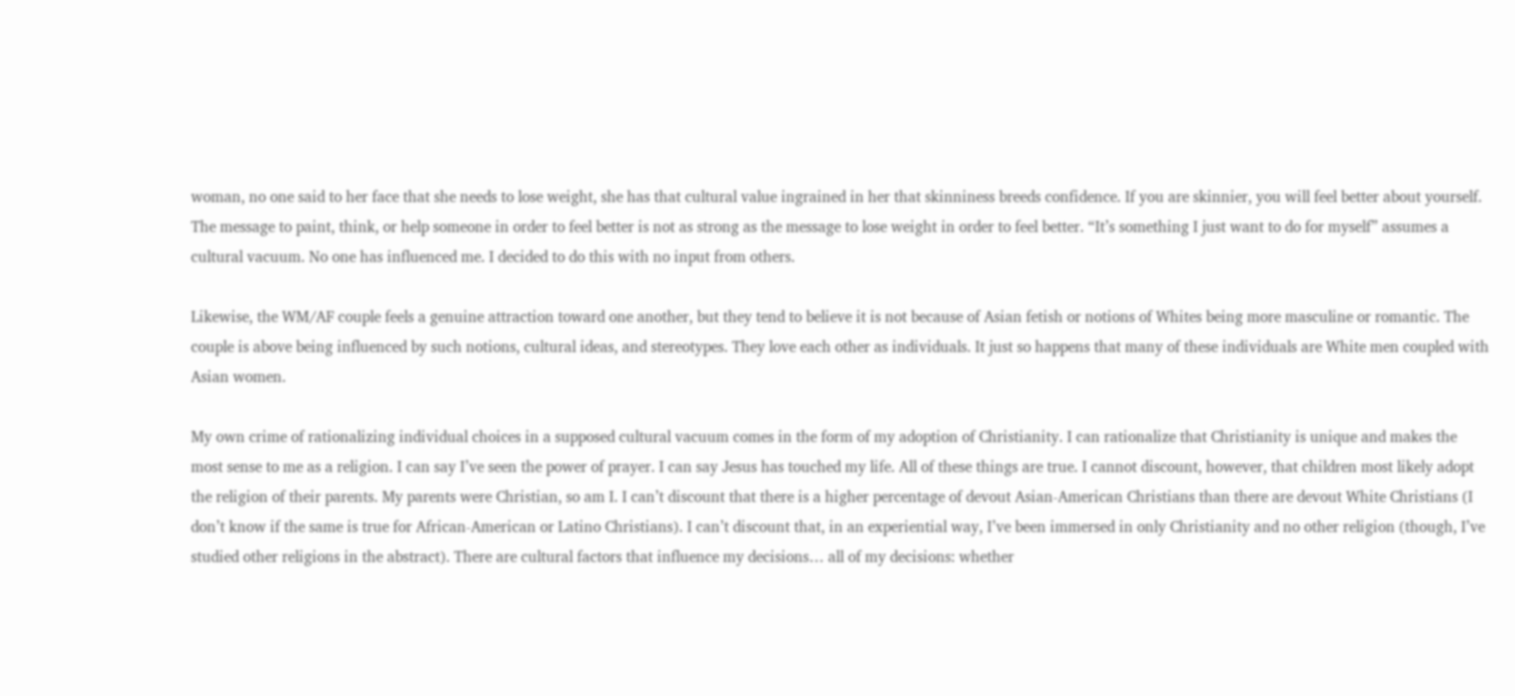woman, no one said to her face that she needs to lose weight, she has that cultural value ingrained in her that skinniness breeds confidence. If you are skinnier, you will feel better about yourself. The message to paint, think, or help someone in order to feel better is not as strong as the message to lose weight in order to feel better. “It’s something I just want to do for myself” assumes a cultural vacuum. No one has influenced me. I decided to do this with no input from others.

Likewise, the WM/AF couple feels a genuine attraction toward one another, but they tend to believe it is not because of Asian fetish or notions of Whites being more masculine or romantic. The couple is above being influenced by such notions, cultural ideas, and stereotypes. They love each other as individuals. It just so happens that many of these individuals are White men coupled with Asian women.

My own crime of rationalizing individual choices in a supposed cultural vacuum comes in the form of my adoption of Christianity. I can rationalize that Christianity is unique and makes the most sense to me as a religion. I can say I’ve seen the power of prayer. I can say Jesus has touched my life. All of these things are true. I cannot discount, however, that children most likely adopt the religion of their parents. My parents were Christian, so am I. I can’t discount that there is a higher percentage of devout Asian-American Christians than there are devout White Christians (I don’t know if the same is true for African-American or Latino Christians). I can’t discount that, in an experiential way, I’ve been immersed in only Christianity and no other religion (though, I’ve studied other religions in the abstract). There are cultural factors that influence my decisions… all of my decisions: whether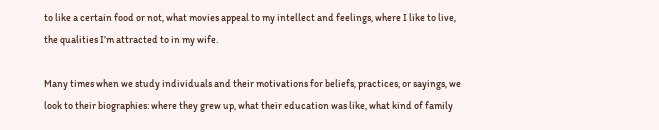to like a certain food or not, what movies appeal to my intellect and feelings, where I like to live, the qualities I’m attracted to in my wife.

Many times when we study individuals and their motivations for beliefs, practices, or sayings, we look to their biographies: where they grew up, what their education was like, what kind of family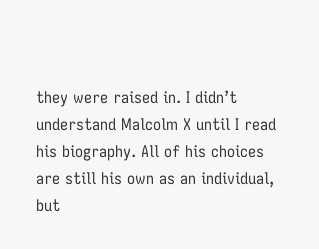they were raised in. I didn’t understand Malcolm X until I read his biography. All of his choices are still his own as an individual, but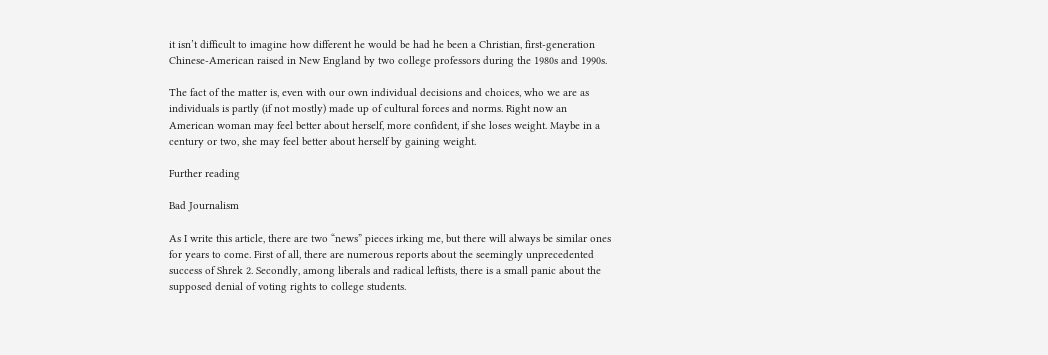it isn’t difficult to imagine how different he would be had he been a Christian, first-generation Chinese-American raised in New England by two college professors during the 1980s and 1990s.

The fact of the matter is, even with our own individual decisions and choices, who we are as individuals is partly (if not mostly) made up of cultural forces and norms. Right now an American woman may feel better about herself, more confident, if she loses weight. Maybe in a century or two, she may feel better about herself by gaining weight.

Further reading

Bad Journalism

As I write this article, there are two “news” pieces irking me, but there will always be similar ones for years to come. First of all, there are numerous reports about the seemingly unprecedented success of Shrek 2. Secondly, among liberals and radical leftists, there is a small panic about the supposed denial of voting rights to college students.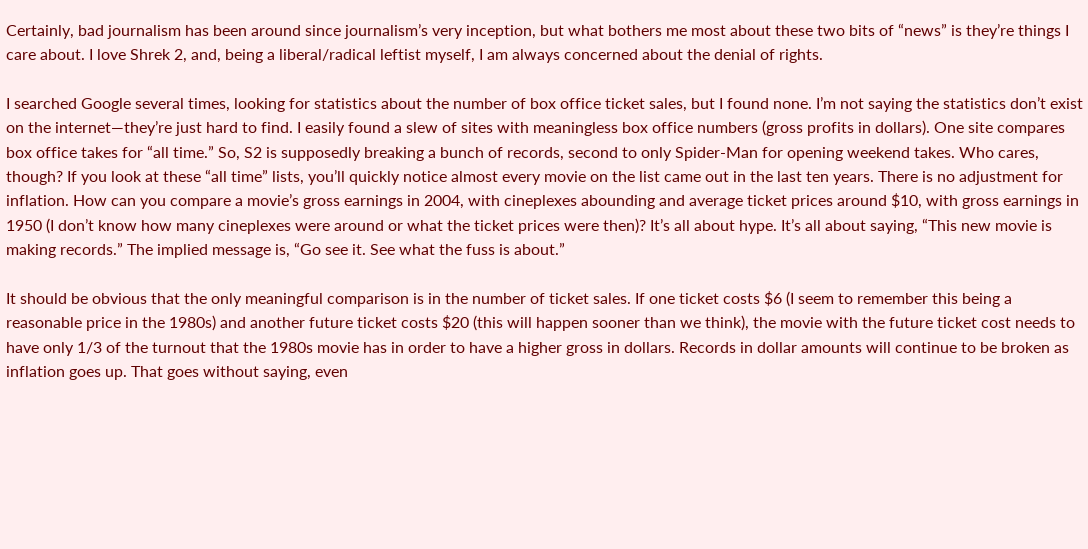Certainly, bad journalism has been around since journalism’s very inception, but what bothers me most about these two bits of “news” is they’re things I care about. I love Shrek 2, and, being a liberal/radical leftist myself, I am always concerned about the denial of rights.

I searched Google several times, looking for statistics about the number of box office ticket sales, but I found none. I’m not saying the statistics don’t exist on the internet—they’re just hard to find. I easily found a slew of sites with meaningless box office numbers (gross profits in dollars). One site compares box office takes for “all time.” So, S2 is supposedly breaking a bunch of records, second to only Spider-Man for opening weekend takes. Who cares, though? If you look at these “all time” lists, you’ll quickly notice almost every movie on the list came out in the last ten years. There is no adjustment for inflation. How can you compare a movie’s gross earnings in 2004, with cineplexes abounding and average ticket prices around $10, with gross earnings in 1950 (I don’t know how many cineplexes were around or what the ticket prices were then)? It’s all about hype. It’s all about saying, “This new movie is making records.” The implied message is, “Go see it. See what the fuss is about.”

It should be obvious that the only meaningful comparison is in the number of ticket sales. If one ticket costs $6 (I seem to remember this being a reasonable price in the 1980s) and another future ticket costs $20 (this will happen sooner than we think), the movie with the future ticket cost needs to have only 1/3 of the turnout that the 1980s movie has in order to have a higher gross in dollars. Records in dollar amounts will continue to be broken as inflation goes up. That goes without saying, even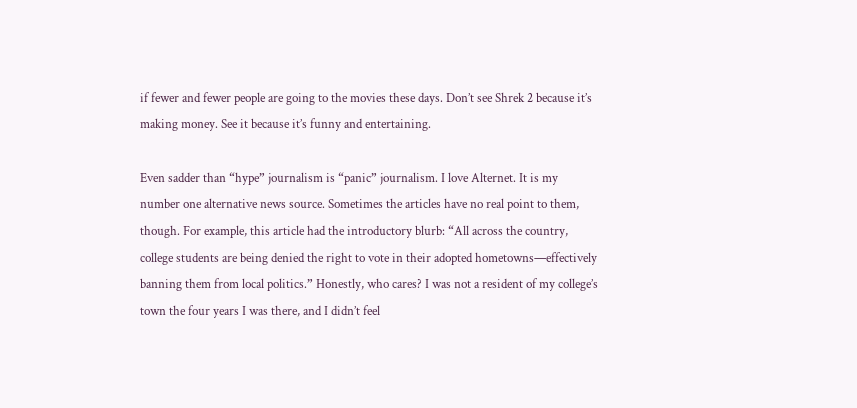if fewer and fewer people are going to the movies these days. Don’t see Shrek 2 because it’s making money. See it because it’s funny and entertaining.

Even sadder than “hype” journalism is “panic” journalism. I love Alternet. It is my number one alternative news source. Sometimes the articles have no real point to them, though. For example, this article had the introductory blurb: “All across the country, college students are being denied the right to vote in their adopted hometowns—effectively banning them from local politics.” Honestly, who cares? I was not a resident of my college’s town the four years I was there, and I didn’t feel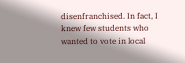disenfranchised. In fact, I knew few students who wanted to vote in local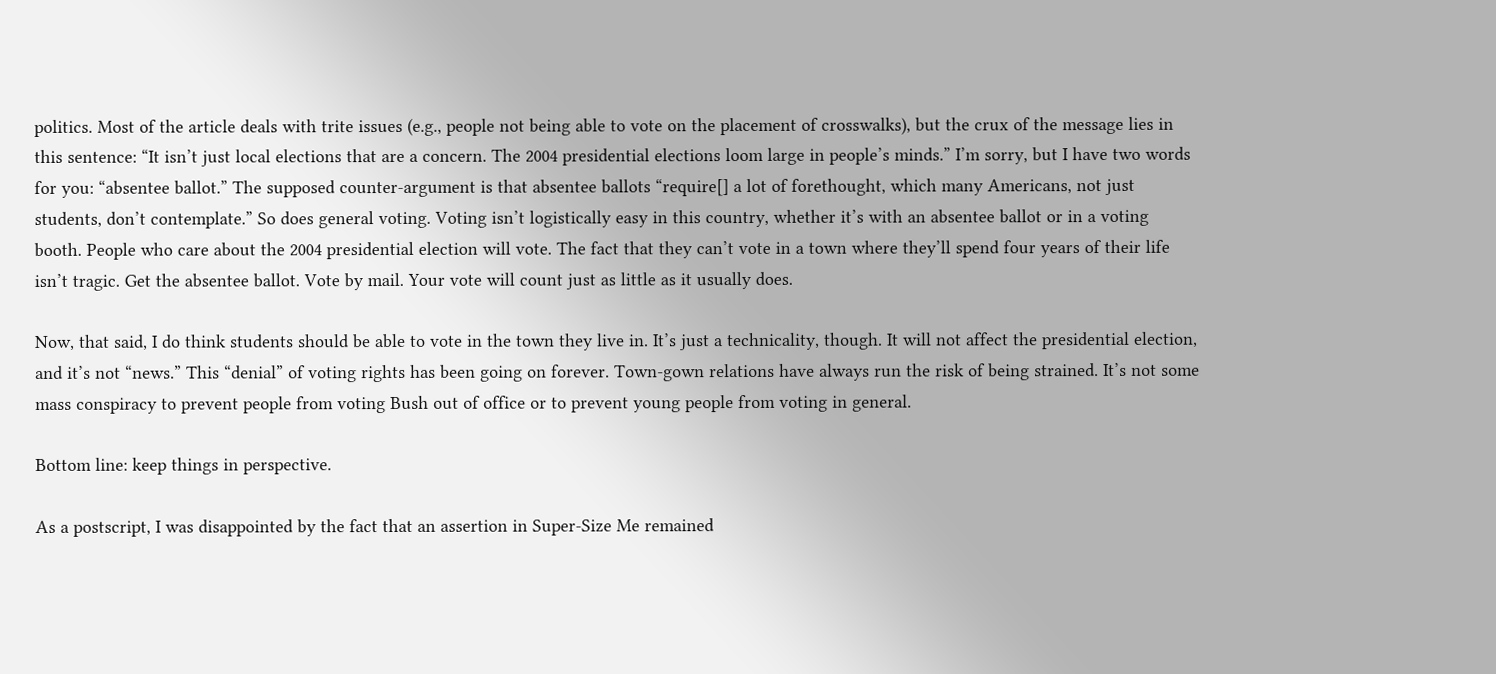politics. Most of the article deals with trite issues (e.g., people not being able to vote on the placement of crosswalks), but the crux of the message lies in this sentence: “It isn’t just local elections that are a concern. The 2004 presidential elections loom large in people’s minds.” I’m sorry, but I have two words for you: “absentee ballot.” The supposed counter-argument is that absentee ballots “require[] a lot of forethought, which many Americans, not just students, don’t contemplate.” So does general voting. Voting isn’t logistically easy in this country, whether it’s with an absentee ballot or in a voting booth. People who care about the 2004 presidential election will vote. The fact that they can’t vote in a town where they’ll spend four years of their life isn’t tragic. Get the absentee ballot. Vote by mail. Your vote will count just as little as it usually does.

Now, that said, I do think students should be able to vote in the town they live in. It’s just a technicality, though. It will not affect the presidential election, and it’s not “news.” This “denial” of voting rights has been going on forever. Town-gown relations have always run the risk of being strained. It’s not some mass conspiracy to prevent people from voting Bush out of office or to prevent young people from voting in general.

Bottom line: keep things in perspective.

As a postscript, I was disappointed by the fact that an assertion in Super-Size Me remained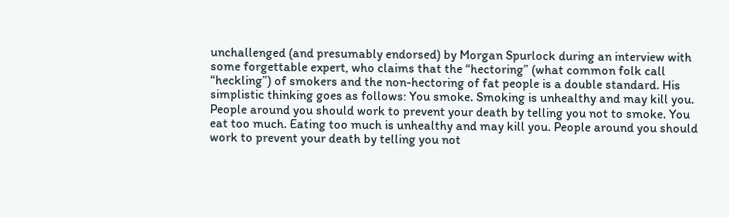unchallenged (and presumably endorsed) by Morgan Spurlock during an interview with some forgettable expert, who claims that the “hectoring” (what common folk call “heckling”) of smokers and the non-hectoring of fat people is a double standard. His simplistic thinking goes as follows: You smoke. Smoking is unhealthy and may kill you. People around you should work to prevent your death by telling you not to smoke. You eat too much. Eating too much is unhealthy and may kill you. People around you should work to prevent your death by telling you not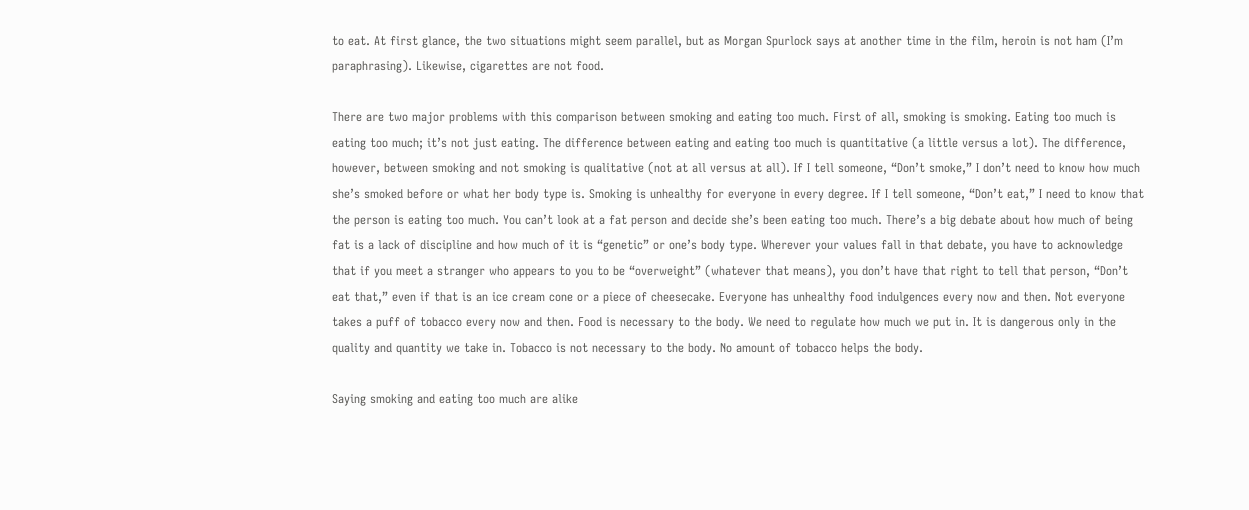to eat. At first glance, the two situations might seem parallel, but as Morgan Spurlock says at another time in the film, heroin is not ham (I’m paraphrasing). Likewise, cigarettes are not food.

There are two major problems with this comparison between smoking and eating too much. First of all, smoking is smoking. Eating too much is eating too much; it’s not just eating. The difference between eating and eating too much is quantitative (a little versus a lot). The difference, however, between smoking and not smoking is qualitative (not at all versus at all). If I tell someone, “Don’t smoke,” I don’t need to know how much she’s smoked before or what her body type is. Smoking is unhealthy for everyone in every degree. If I tell someone, “Don’t eat,” I need to know that the person is eating too much. You can’t look at a fat person and decide she’s been eating too much. There’s a big debate about how much of being fat is a lack of discipline and how much of it is “genetic” or one’s body type. Wherever your values fall in that debate, you have to acknowledge that if you meet a stranger who appears to you to be “overweight” (whatever that means), you don’t have that right to tell that person, “Don’t eat that,” even if that is an ice cream cone or a piece of cheesecake. Everyone has unhealthy food indulgences every now and then. Not everyone takes a puff of tobacco every now and then. Food is necessary to the body. We need to regulate how much we put in. It is dangerous only in the quality and quantity we take in. Tobacco is not necessary to the body. No amount of tobacco helps the body.

Saying smoking and eating too much are alike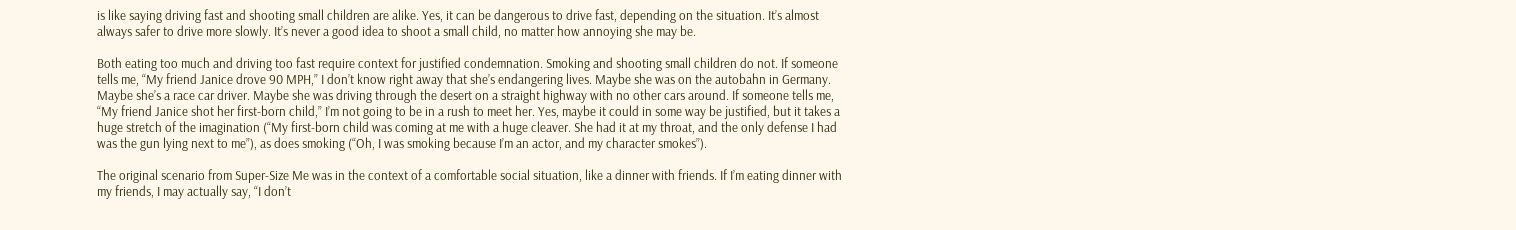is like saying driving fast and shooting small children are alike. Yes, it can be dangerous to drive fast, depending on the situation. It’s almost always safer to drive more slowly. It’s never a good idea to shoot a small child, no matter how annoying she may be.

Both eating too much and driving too fast require context for justified condemnation. Smoking and shooting small children do not. If someone tells me, “My friend Janice drove 90 MPH,” I don’t know right away that she’s endangering lives. Maybe she was on the autobahn in Germany. Maybe she’s a race car driver. Maybe she was driving through the desert on a straight highway with no other cars around. If someone tells me, “My friend Janice shot her first-born child,” I’m not going to be in a rush to meet her. Yes, maybe it could in some way be justified, but it takes a huge stretch of the imagination (“My first-born child was coming at me with a huge cleaver. She had it at my throat, and the only defense I had was the gun lying next to me”), as does smoking (“Oh, I was smoking because I’m an actor, and my character smokes”).

The original scenario from Super-Size Me was in the context of a comfortable social situation, like a dinner with friends. If I’m eating dinner with my friends, I may actually say, “I don’t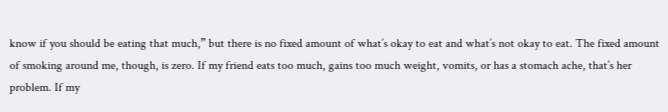know if you should be eating that much,” but there is no fixed amount of what’s okay to eat and what’s not okay to eat. The fixed amount of smoking around me, though, is zero. If my friend eats too much, gains too much weight, vomits, or has a stomach ache, that’s her problem. If my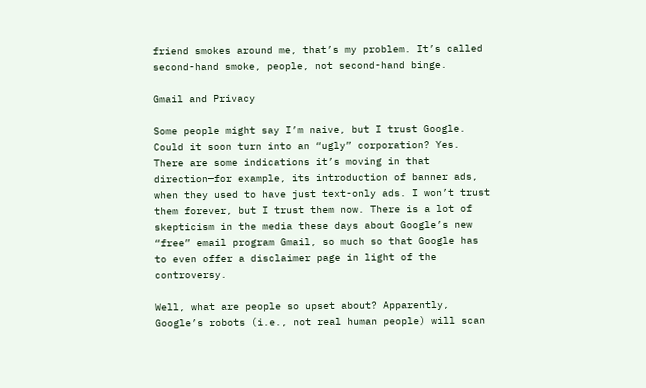friend smokes around me, that’s my problem. It’s called second-hand smoke, people, not second-hand binge.

Gmail and Privacy

Some people might say I’m naive, but I trust Google. Could it soon turn into an “ugly” corporation? Yes. There are some indications it’s moving in that direction—for example, its introduction of banner ads, when they used to have just text-only ads. I won’t trust them forever, but I trust them now. There is a lot of skepticism in the media these days about Google’s new “free” email program Gmail, so much so that Google has to even offer a disclaimer page in light of the controversy.

Well, what are people so upset about? Apparently, Google’s robots (i.e., not real human people) will scan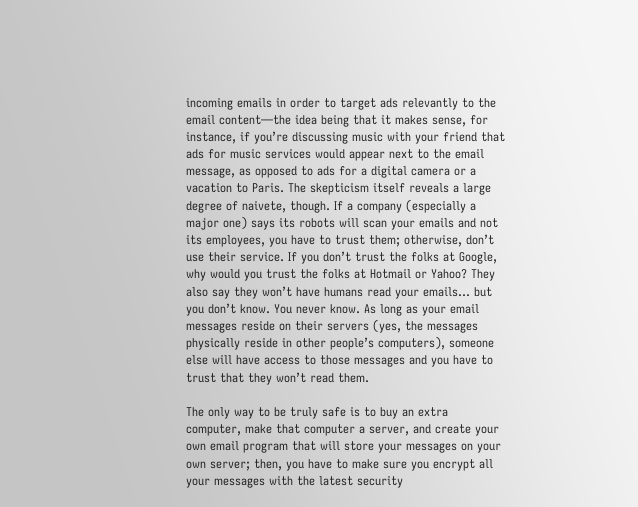incoming emails in order to target ads relevantly to the email content—the idea being that it makes sense, for instance, if you’re discussing music with your friend that ads for music services would appear next to the email message, as opposed to ads for a digital camera or a vacation to Paris. The skepticism itself reveals a large degree of naivete, though. If a company (especially a major one) says its robots will scan your emails and not its employees, you have to trust them; otherwise, don’t use their service. If you don’t trust the folks at Google, why would you trust the folks at Hotmail or Yahoo? They also say they won’t have humans read your emails… but you don’t know. You never know. As long as your email messages reside on their servers (yes, the messages physically reside in other people’s computers), someone else will have access to those messages and you have to trust that they won’t read them.

The only way to be truly safe is to buy an extra computer, make that computer a server, and create your own email program that will store your messages on your own server; then, you have to make sure you encrypt all your messages with the latest security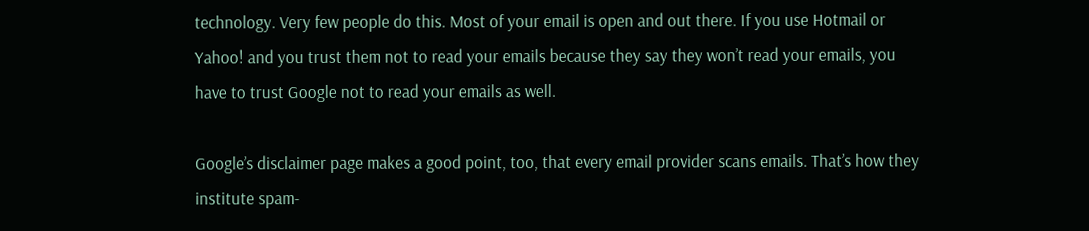technology. Very few people do this. Most of your email is open and out there. If you use Hotmail or Yahoo! and you trust them not to read your emails because they say they won’t read your emails, you have to trust Google not to read your emails as well.

Google’s disclaimer page makes a good point, too, that every email provider scans emails. That’s how they institute spam-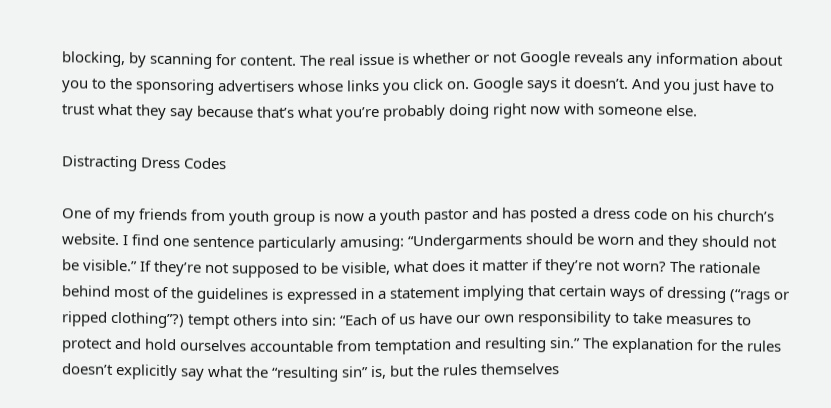blocking, by scanning for content. The real issue is whether or not Google reveals any information about you to the sponsoring advertisers whose links you click on. Google says it doesn’t. And you just have to trust what they say because that’s what you’re probably doing right now with someone else.

Distracting Dress Codes

One of my friends from youth group is now a youth pastor and has posted a dress code on his church’s website. I find one sentence particularly amusing: “Undergarments should be worn and they should not be visible.” If they’re not supposed to be visible, what does it matter if they’re not worn? The rationale behind most of the guidelines is expressed in a statement implying that certain ways of dressing (“rags or ripped clothing”?) tempt others into sin: “Each of us have our own responsibility to take measures to protect and hold ourselves accountable from temptation and resulting sin.” The explanation for the rules doesn’t explicitly say what the “resulting sin” is, but the rules themselves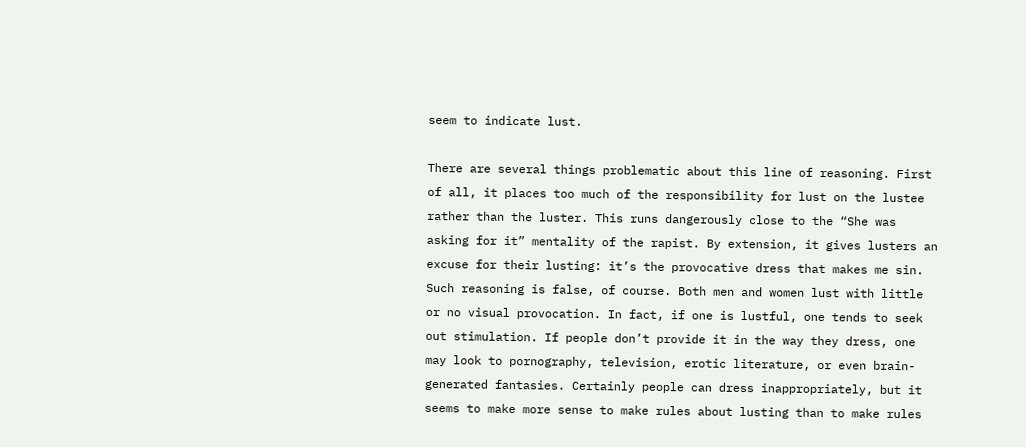seem to indicate lust.

There are several things problematic about this line of reasoning. First of all, it places too much of the responsibility for lust on the lustee rather than the luster. This runs dangerously close to the “She was asking for it” mentality of the rapist. By extension, it gives lusters an excuse for their lusting: it’s the provocative dress that makes me sin. Such reasoning is false, of course. Both men and women lust with little or no visual provocation. In fact, if one is lustful, one tends to seek out stimulation. If people don’t provide it in the way they dress, one may look to pornography, television, erotic literature, or even brain-generated fantasies. Certainly people can dress inappropriately, but it seems to make more sense to make rules about lusting than to make rules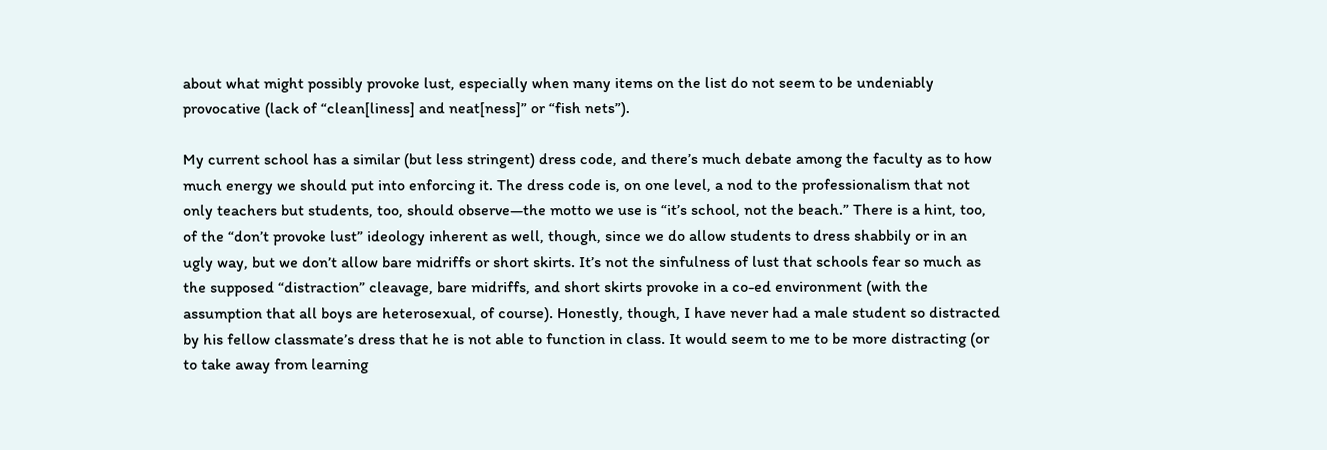about what might possibly provoke lust, especially when many items on the list do not seem to be undeniably provocative (lack of “clean[liness] and neat[ness]” or “fish nets”).

My current school has a similar (but less stringent) dress code, and there’s much debate among the faculty as to how much energy we should put into enforcing it. The dress code is, on one level, a nod to the professionalism that not only teachers but students, too, should observe—the motto we use is “it’s school, not the beach.” There is a hint, too, of the “don’t provoke lust” ideology inherent as well, though, since we do allow students to dress shabbily or in an ugly way, but we don’t allow bare midriffs or short skirts. It’s not the sinfulness of lust that schools fear so much as the supposed “distraction” cleavage, bare midriffs, and short skirts provoke in a co-ed environment (with the assumption that all boys are heterosexual, of course). Honestly, though, I have never had a male student so distracted by his fellow classmate’s dress that he is not able to function in class. It would seem to me to be more distracting (or to take away from learning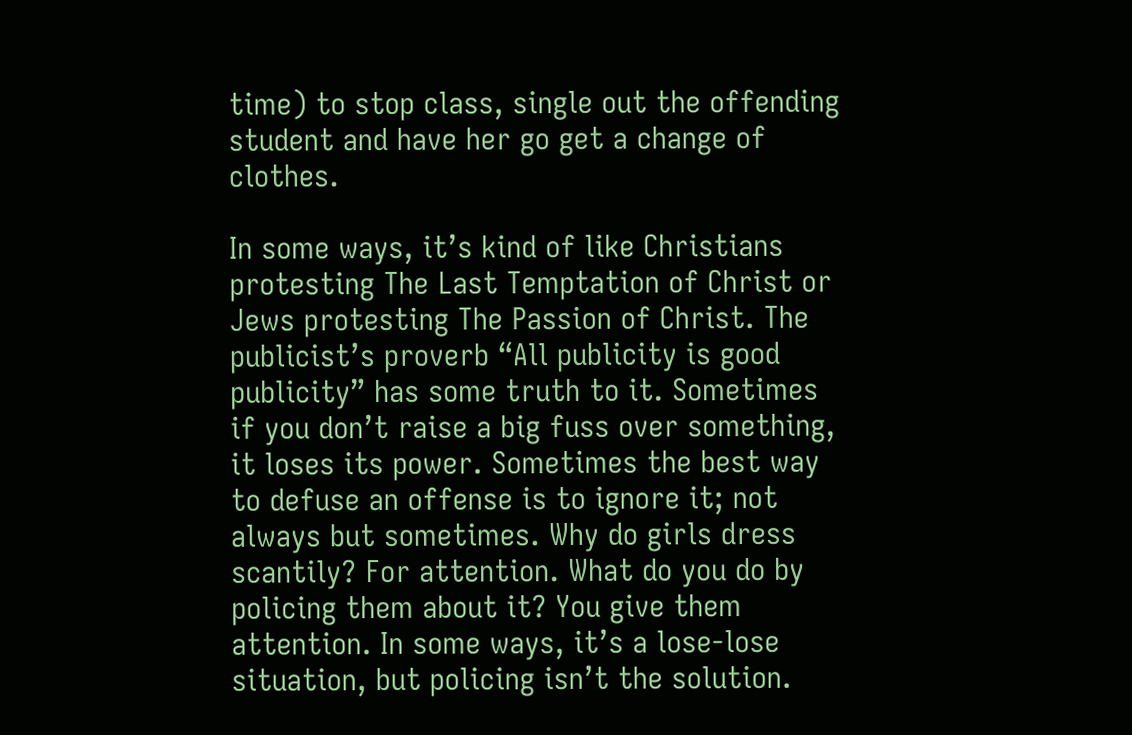time) to stop class, single out the offending student and have her go get a change of clothes.

In some ways, it’s kind of like Christians protesting The Last Temptation of Christ or Jews protesting The Passion of Christ. The publicist’s proverb “All publicity is good publicity” has some truth to it. Sometimes if you don’t raise a big fuss over something, it loses its power. Sometimes the best way to defuse an offense is to ignore it; not always but sometimes. Why do girls dress scantily? For attention. What do you do by policing them about it? You give them attention. In some ways, it’s a lose-lose situation, but policing isn’t the solution.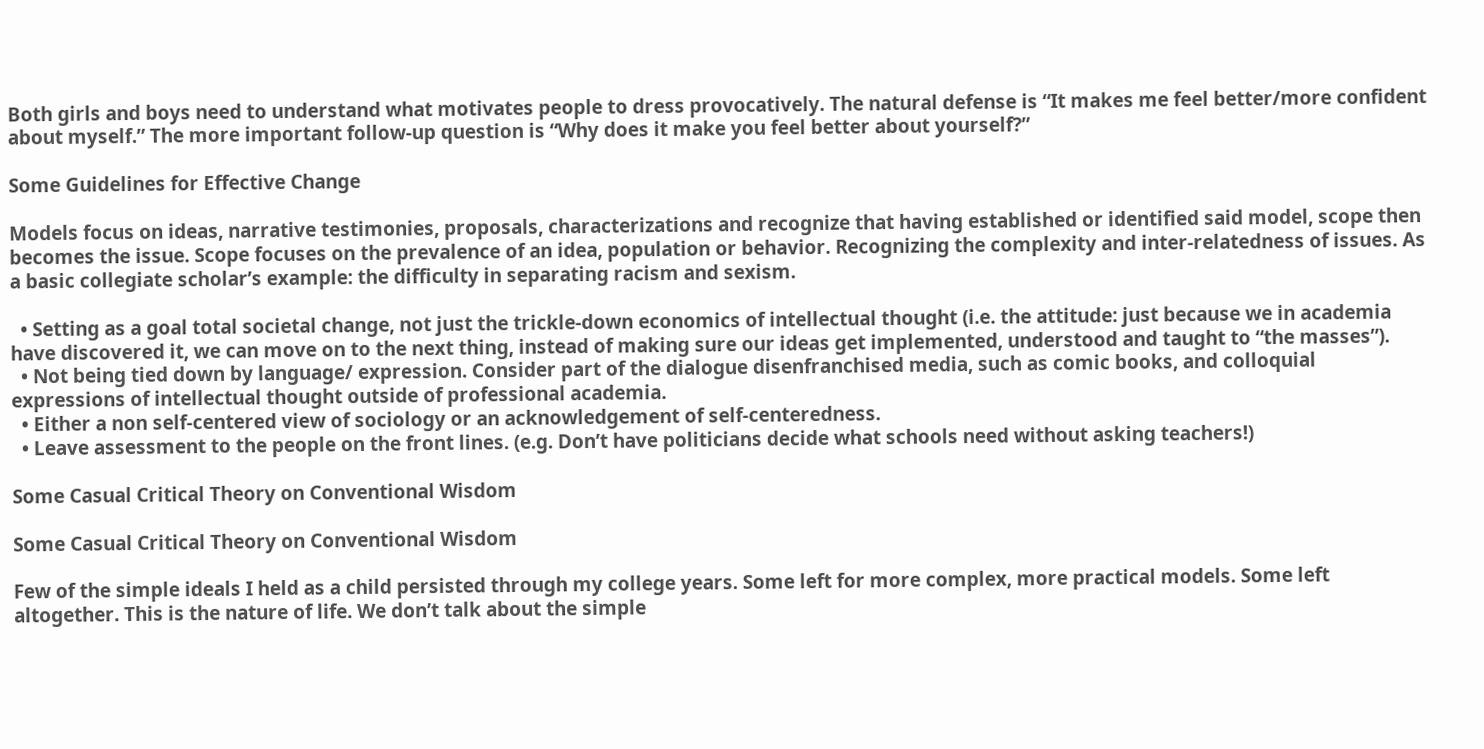Both girls and boys need to understand what motivates people to dress provocatively. The natural defense is “It makes me feel better/more confident about myself.” The more important follow-up question is “Why does it make you feel better about yourself?”

Some Guidelines for Effective Change

Models focus on ideas, narrative testimonies, proposals, characterizations and recognize that having established or identified said model, scope then becomes the issue. Scope focuses on the prevalence of an idea, population or behavior. Recognizing the complexity and inter-relatedness of issues. As a basic collegiate scholar’s example: the difficulty in separating racism and sexism.

  • Setting as a goal total societal change, not just the trickle-down economics of intellectual thought (i.e. the attitude: just because we in academia have discovered it, we can move on to the next thing, instead of making sure our ideas get implemented, understood and taught to “the masses”).
  • Not being tied down by language/ expression. Consider part of the dialogue disenfranchised media, such as comic books, and colloquial expressions of intellectual thought outside of professional academia.
  • Either a non self-centered view of sociology or an acknowledgement of self-centeredness.
  • Leave assessment to the people on the front lines. (e.g. Don’t have politicians decide what schools need without asking teachers!)

Some Casual Critical Theory on Conventional Wisdom

Some Casual Critical Theory on Conventional Wisdom

Few of the simple ideals I held as a child persisted through my college years. Some left for more complex, more practical models. Some left altogether. This is the nature of life. We don’t talk about the simple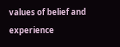values of belief and experience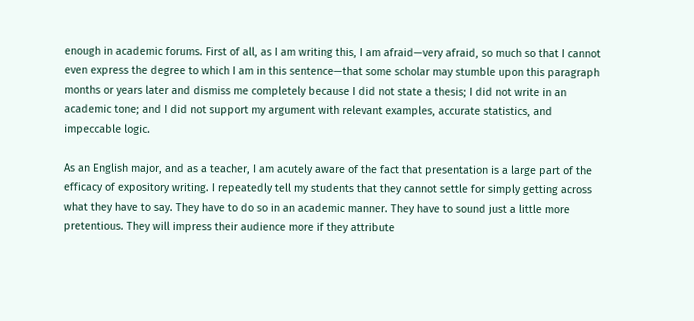enough in academic forums. First of all, as I am writing this, I am afraid—very afraid, so much so that I cannot even express the degree to which I am in this sentence—that some scholar may stumble upon this paragraph months or years later and dismiss me completely because I did not state a thesis; I did not write in an academic tone; and I did not support my argument with relevant examples, accurate statistics, and impeccable logic.

As an English major, and as a teacher, I am acutely aware of the fact that presentation is a large part of the efficacy of expository writing. I repeatedly tell my students that they cannot settle for simply getting across what they have to say. They have to do so in an academic manner. They have to sound just a little more pretentious. They will impress their audience more if they attribute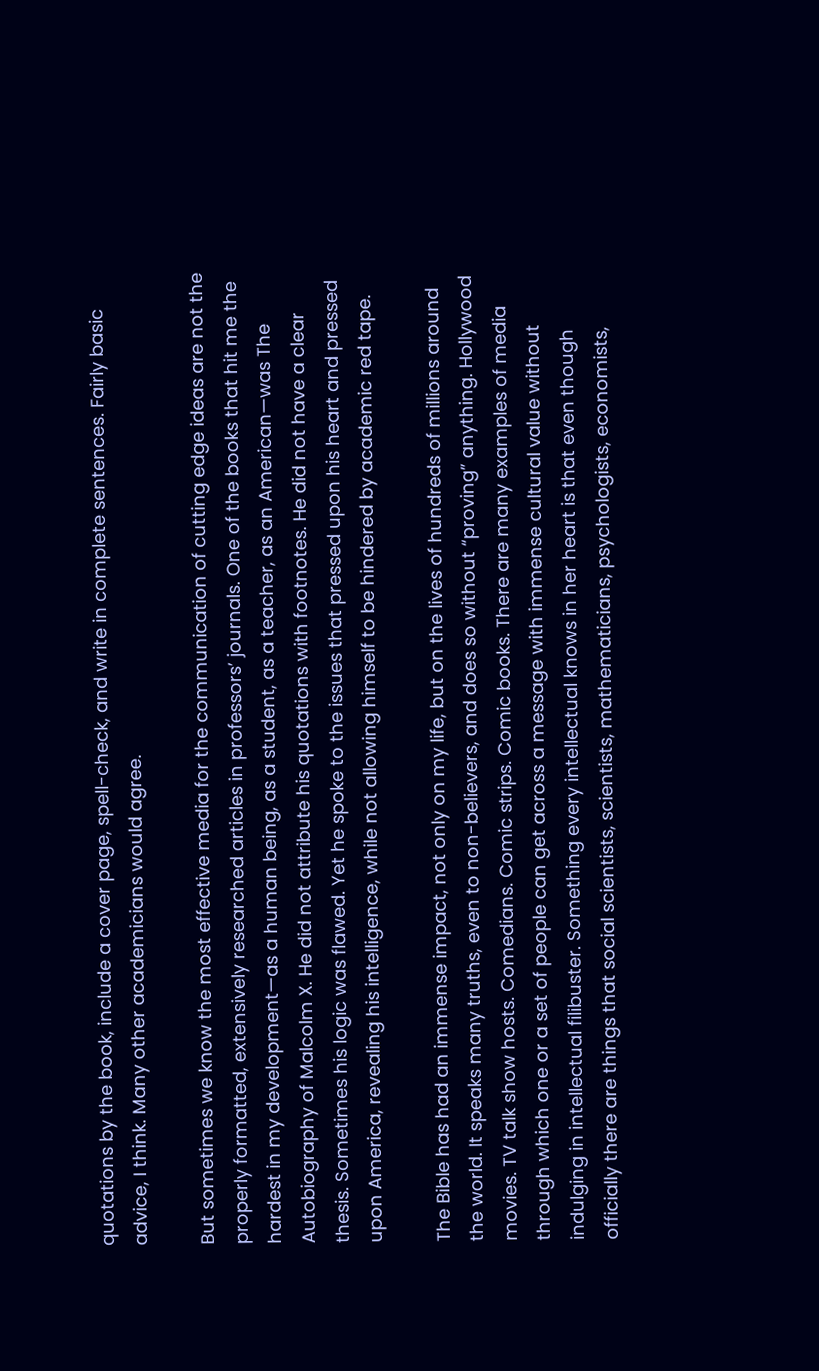quotations by the book, include a cover page, spell-check, and write in complete sentences. Fairly basic advice, I think. Many other academicians would agree.

But sometimes we know the most effective media for the communication of cutting edge ideas are not the properly formatted, extensively researched articles in professors’ journals. One of the books that hit me the hardest in my development—as a human being, as a student, as a teacher, as an American—was The Autobiography of Malcolm X. He did not attribute his quotations with footnotes. He did not have a clear thesis. Sometimes his logic was flawed. Yet he spoke to the issues that pressed upon his heart and pressed upon America, revealing his intelligence, while not allowing himself to be hindered by academic red tape.

The Bible has had an immense impact, not only on my life, but on the lives of hundreds of millions around the world. It speaks many truths, even to non-believers, and does so without “proving” anything. Hollywood movies. TV talk show hosts. Comedians. Comic strips. Comic books. There are many examples of media through which one or a set of people can get across a message with immense cultural value without indulging in intellectual filibuster. Something every intellectual knows in her heart is that even though officially there are things that social scientists, scientists, mathematicians, psychologists, economists,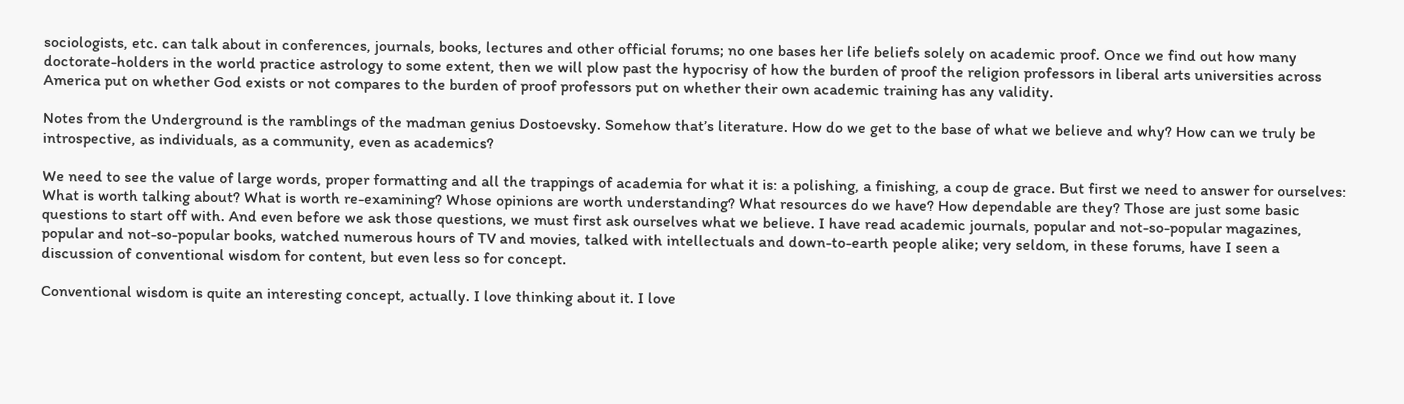sociologists, etc. can talk about in conferences, journals, books, lectures and other official forums; no one bases her life beliefs solely on academic proof. Once we find out how many doctorate-holders in the world practice astrology to some extent, then we will plow past the hypocrisy of how the burden of proof the religion professors in liberal arts universities across America put on whether God exists or not compares to the burden of proof professors put on whether their own academic training has any validity.

Notes from the Underground is the ramblings of the madman genius Dostoevsky. Somehow that’s literature. How do we get to the base of what we believe and why? How can we truly be introspective, as individuals, as a community, even as academics?

We need to see the value of large words, proper formatting and all the trappings of academia for what it is: a polishing, a finishing, a coup de grace. But first we need to answer for ourselves: What is worth talking about? What is worth re-examining? Whose opinions are worth understanding? What resources do we have? How dependable are they? Those are just some basic questions to start off with. And even before we ask those questions, we must first ask ourselves what we believe. I have read academic journals, popular and not-so-popular magazines, popular and not-so-popular books, watched numerous hours of TV and movies, talked with intellectuals and down-to-earth people alike; very seldom, in these forums, have I seen a discussion of conventional wisdom for content, but even less so for concept.

Conventional wisdom is quite an interesting concept, actually. I love thinking about it. I love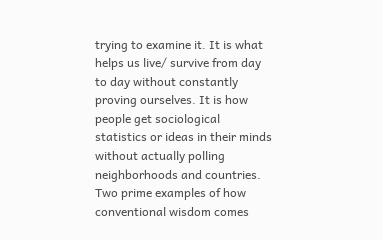trying to examine it. It is what helps us live/ survive from day to day without constantly proving ourselves. It is how people get sociological statistics or ideas in their minds without actually polling neighborhoods and countries. Two prime examples of how conventional wisdom comes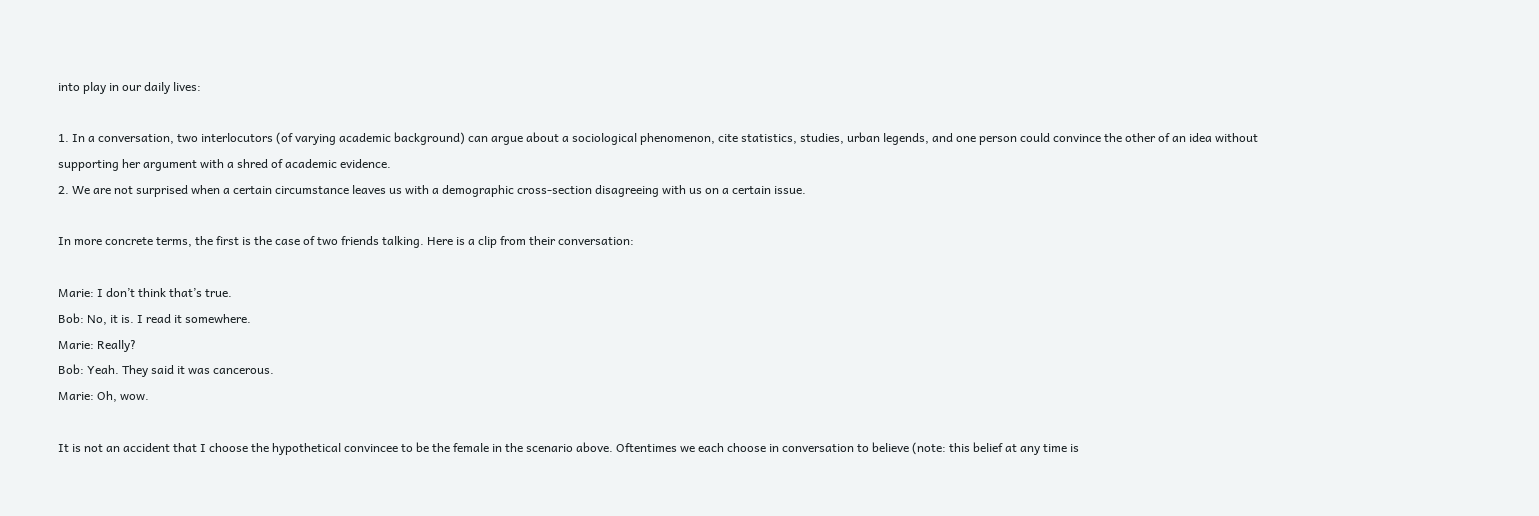into play in our daily lives:

1. In a conversation, two interlocutors (of varying academic background) can argue about a sociological phenomenon, cite statistics, studies, urban legends, and one person could convince the other of an idea without supporting her argument with a shred of academic evidence.
2. We are not surprised when a certain circumstance leaves us with a demographic cross-section disagreeing with us on a certain issue.

In more concrete terms, the first is the case of two friends talking. Here is a clip from their conversation:

Marie: I don’t think that’s true.
Bob: No, it is. I read it somewhere.
Marie: Really?
Bob: Yeah. They said it was cancerous.
Marie: Oh, wow.

It is not an accident that I choose the hypothetical convincee to be the female in the scenario above. Oftentimes we each choose in conversation to believe (note: this belief at any time is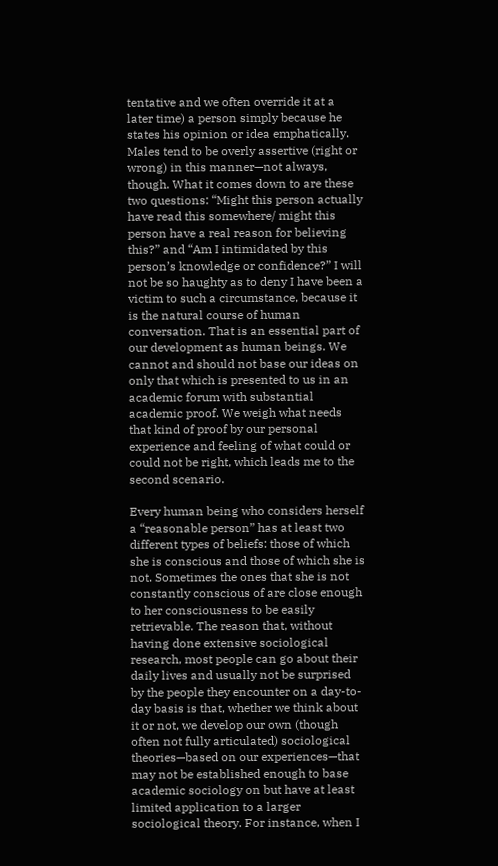tentative and we often override it at a later time) a person simply because he states his opinion or idea emphatically. Males tend to be overly assertive (right or wrong) in this manner—not always, though. What it comes down to are these two questions: “Might this person actually have read this somewhere/ might this person have a real reason for believing this?” and “Am I intimidated by this person’s knowledge or confidence?” I will not be so haughty as to deny I have been a victim to such a circumstance, because it is the natural course of human conversation. That is an essential part of our development as human beings. We cannot and should not base our ideas on only that which is presented to us in an academic forum with substantial academic proof. We weigh what needs that kind of proof by our personal experience and feeling of what could or could not be right, which leads me to the second scenario.

Every human being who considers herself a “reasonable person” has at least two different types of beliefs: those of which she is conscious and those of which she is not. Sometimes the ones that she is not constantly conscious of are close enough to her consciousness to be easily retrievable. The reason that, without having done extensive sociological research, most people can go about their daily lives and usually not be surprised by the people they encounter on a day-to-day basis is that, whether we think about it or not, we develop our own (though often not fully articulated) sociological theories—based on our experiences—that may not be established enough to base academic sociology on but have at least limited application to a larger sociological theory. For instance, when I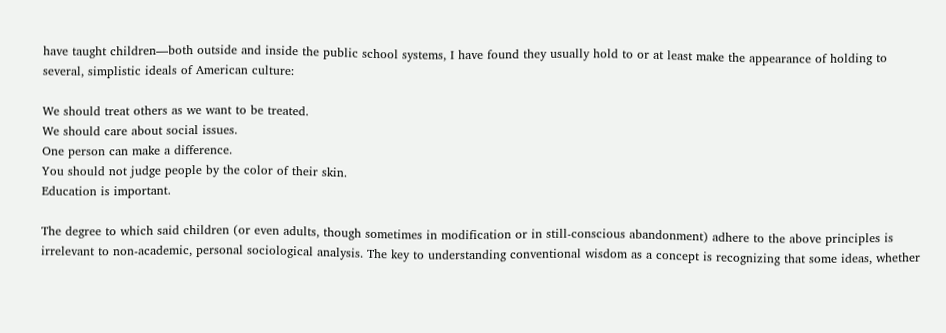have taught children—both outside and inside the public school systems, I have found they usually hold to or at least make the appearance of holding to several, simplistic ideals of American culture:

We should treat others as we want to be treated.
We should care about social issues.
One person can make a difference.
You should not judge people by the color of their skin.
Education is important.

The degree to which said children (or even adults, though sometimes in modification or in still-conscious abandonment) adhere to the above principles is irrelevant to non-academic, personal sociological analysis. The key to understanding conventional wisdom as a concept is recognizing that some ideas, whether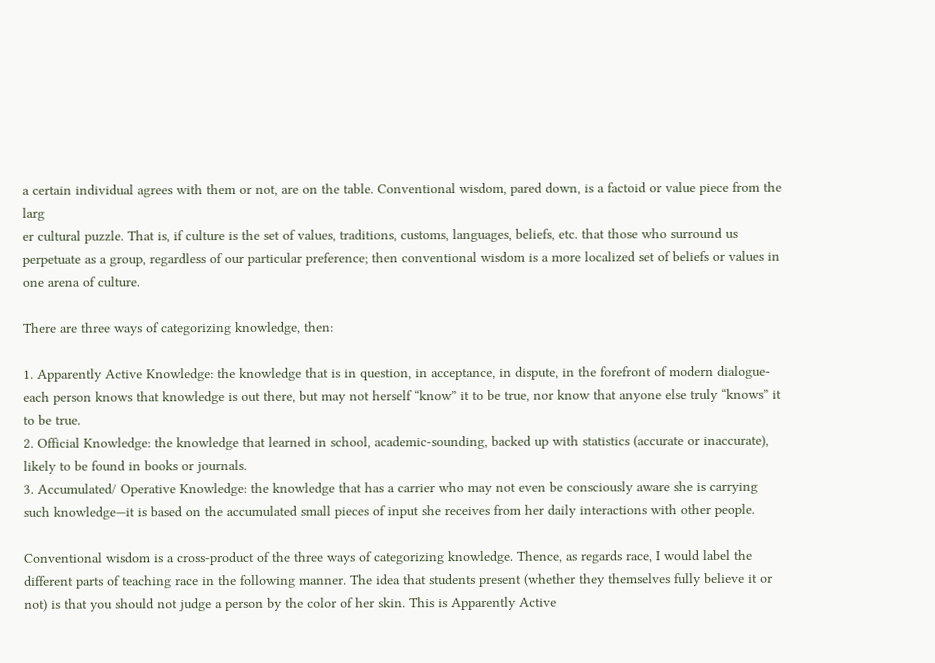a certain individual agrees with them or not, are on the table. Conventional wisdom, pared down, is a factoid or value piece from the larg
er cultural puzzle. That is, if culture is the set of values, traditions, customs, languages, beliefs, etc. that those who surround us perpetuate as a group, regardless of our particular preference; then conventional wisdom is a more localized set of beliefs or values in one arena of culture.

There are three ways of categorizing knowledge, then:

1. Apparently Active Knowledge: the knowledge that is in question, in acceptance, in dispute, in the forefront of modern dialogue-each person knows that knowledge is out there, but may not herself “know” it to be true, nor know that anyone else truly “knows” it to be true.
2. Official Knowledge: the knowledge that learned in school, academic-sounding, backed up with statistics (accurate or inaccurate), likely to be found in books or journals.
3. Accumulated/ Operative Knowledge: the knowledge that has a carrier who may not even be consciously aware she is carrying such knowledge—it is based on the accumulated small pieces of input she receives from her daily interactions with other people.

Conventional wisdom is a cross-product of the three ways of categorizing knowledge. Thence, as regards race, I would label the different parts of teaching race in the following manner. The idea that students present (whether they themselves fully believe it or not) is that you should not judge a person by the color of her skin. This is Apparently Active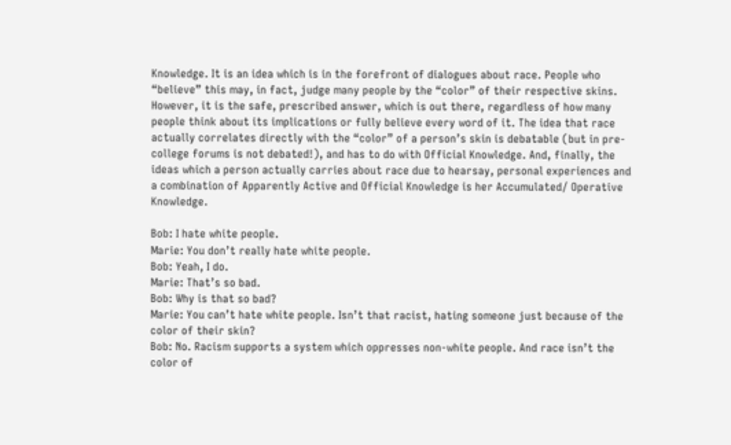Knowledge. It is an idea which is in the forefront of dialogues about race. People who “believe” this may, in fact, judge many people by the “color” of their respective skins. However, it is the safe, prescribed answer, which is out there, regardless of how many people think about its implications or fully believe every word of it. The idea that race actually correlates directly with the “color” of a person’s skin is debatable (but in pre-college forums is not debated!), and has to do with Official Knowledge. And, finally, the ideas which a person actually carries about race due to hearsay, personal experiences and a combination of Apparently Active and Official Knowledge is her Accumulated/ Operative Knowledge.

Bob: I hate white people.
Marie: You don’t really hate white people.
Bob: Yeah, I do.
Marie: That’s so bad.
Bob: Why is that so bad?
Marie: You can’t hate white people. Isn’t that racist, hating someone just because of the color of their skin?
Bob: No. Racism supports a system which oppresses non-white people. And race isn’t the color of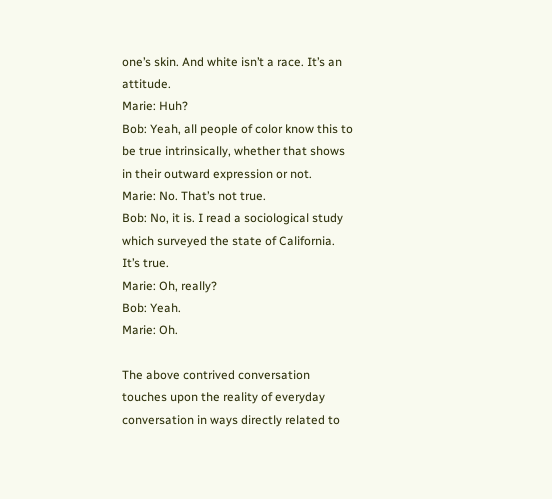one’s skin. And white isn’t a race. It’s an attitude.
Marie: Huh?
Bob: Yeah, all people of color know this to be true intrinsically, whether that shows in their outward expression or not.
Marie: No. That’s not true.
Bob: No, it is. I read a sociological study which surveyed the state of California. It’s true.
Marie: Oh, really?
Bob: Yeah.
Marie: Oh.

The above contrived conversation touches upon the reality of everyday conversation in ways directly related to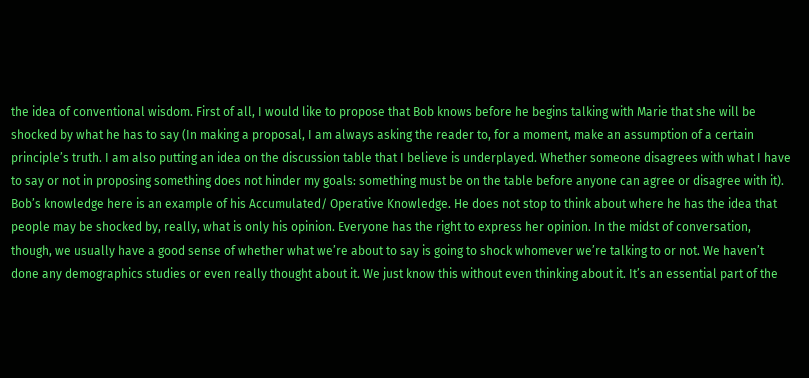the idea of conventional wisdom. First of all, I would like to propose that Bob knows before he begins talking with Marie that she will be shocked by what he has to say (In making a proposal, I am always asking the reader to, for a moment, make an assumption of a certain principle’s truth. I am also putting an idea on the discussion table that I believe is underplayed. Whether someone disagrees with what I have to say or not in proposing something does not hinder my goals: something must be on the table before anyone can agree or disagree with it). Bob’s knowledge here is an example of his Accumulated/ Operative Knowledge. He does not stop to think about where he has the idea that people may be shocked by, really, what is only his opinion. Everyone has the right to express her opinion. In the midst of conversation, though, we usually have a good sense of whether what we’re about to say is going to shock whomever we’re talking to or not. We haven’t done any demographics studies or even really thought about it. We just know this without even thinking about it. It’s an essential part of the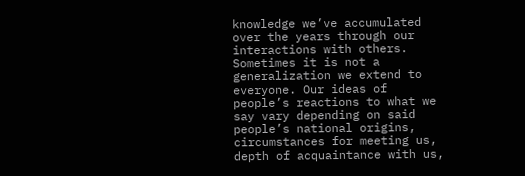knowledge we’ve accumulated over the years through our interactions with others. Sometimes it is not a generalization we extend to everyone. Our ideas of people’s reactions to what we say vary depending on said people’s national origins, circumstances for meeting us, depth of acquaintance with us,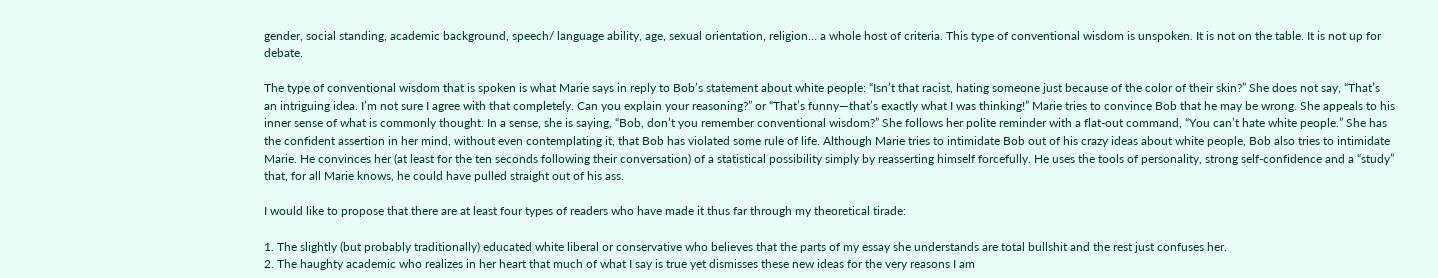gender, social standing, academic background, speech/ language ability, age, sexual orientation, religion… a whole host of criteria. This type of conventional wisdom is unspoken. It is not on the table. It is not up for debate.

The type of conventional wisdom that is spoken is what Marie says in reply to Bob’s statement about white people: “Isn’t that racist, hating someone just because of the color of their skin?” She does not say, “That’s an intriguing idea. I’m not sure I agree with that completely. Can you explain your reasoning?” or “That’s funny—that’s exactly what I was thinking!” Marie tries to convince Bob that he may be wrong. She appeals to his inner sense of what is commonly thought. In a sense, she is saying, “Bob, don’t you remember conventional wisdom?” She follows her polite reminder with a flat-out command, “You can’t hate white people.” She has the confident assertion in her mind, without even contemplating it, that Bob has violated some rule of life. Although Marie tries to intimidate Bob out of his crazy ideas about white people, Bob also tries to intimidate Marie. He convinces her (at least for the ten seconds following their conversation) of a statistical possibility simply by reasserting himself forcefully. He uses the tools of personality, strong self-confidence and a “study” that, for all Marie knows, he could have pulled straight out of his ass.

I would like to propose that there are at least four types of readers who have made it thus far through my theoretical tirade:

1. The slightly (but probably traditionally) educated white liberal or conservative who believes that the parts of my essay she understands are total bullshit and the rest just confuses her.
2. The haughty academic who realizes in her heart that much of what I say is true yet dismisses these new ideas for the very reasons I am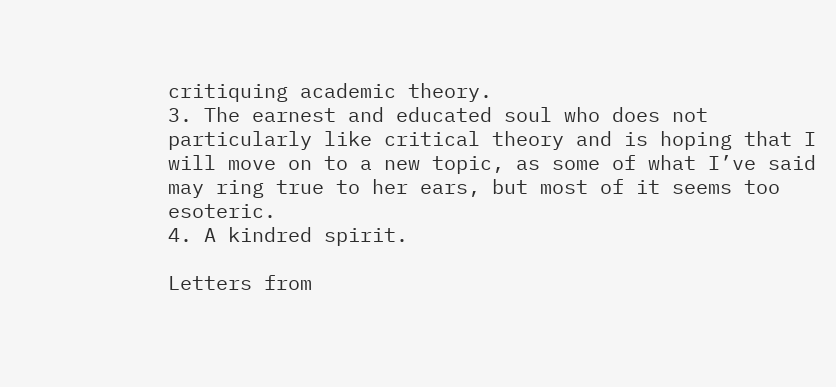critiquing academic theory.
3. The earnest and educated soul who does not particularly like critical theory and is hoping that I will move on to a new topic, as some of what I’ve said may ring true to her ears, but most of it seems too esoteric.
4. A kindred spirit.

Letters from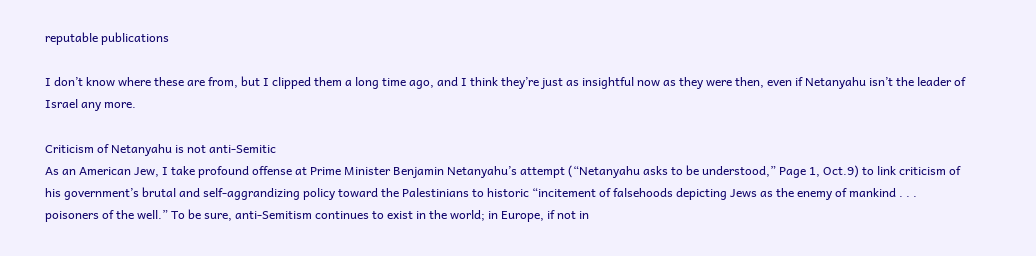reputable publications

I don’t know where these are from, but I clipped them a long time ago, and I think they’re just as insightful now as they were then, even if Netanyahu isn’t the leader of Israel any more.

Criticism of Netanyahu is not anti-Semitic
As an American Jew, I take profound offense at Prime Minister Benjamin Netanyahu’s attempt (“Netanyahu asks to be understood,” Page 1, Oct.9) to link criticism of his government’s brutal and self-aggrandizing policy toward the Palestinians to historic “incitement of falsehoods depicting Jews as the enemy of mankind . . . poisoners of the well.” To be sure, anti-Semitism continues to exist in the world; in Europe, if not in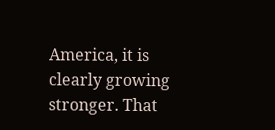America, it is clearly growing stronger. That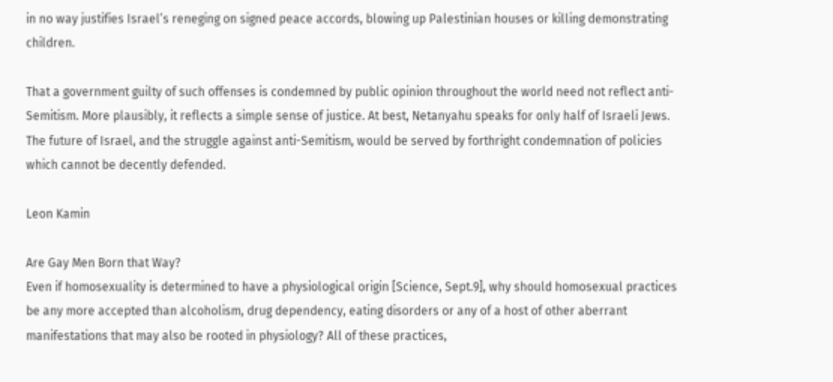in no way justifies Israel’s reneging on signed peace accords, blowing up Palestinian houses or killing demonstrating children.

That a government guilty of such offenses is condemned by public opinion throughout the world need not reflect anti-Semitism. More plausibly, it reflects a simple sense of justice. At best, Netanyahu speaks for only half of Israeli Jews. The future of Israel, and the struggle against anti-Semitism, would be served by forthright condemnation of policies which cannot be decently defended.

Leon Kamin

Are Gay Men Born that Way?
Even if homosexuality is determined to have a physiological origin [Science, Sept.9], why should homosexual practices be any more accepted than alcoholism, drug dependency, eating disorders or any of a host of other aberrant manifestations that may also be rooted in physiology? All of these practices,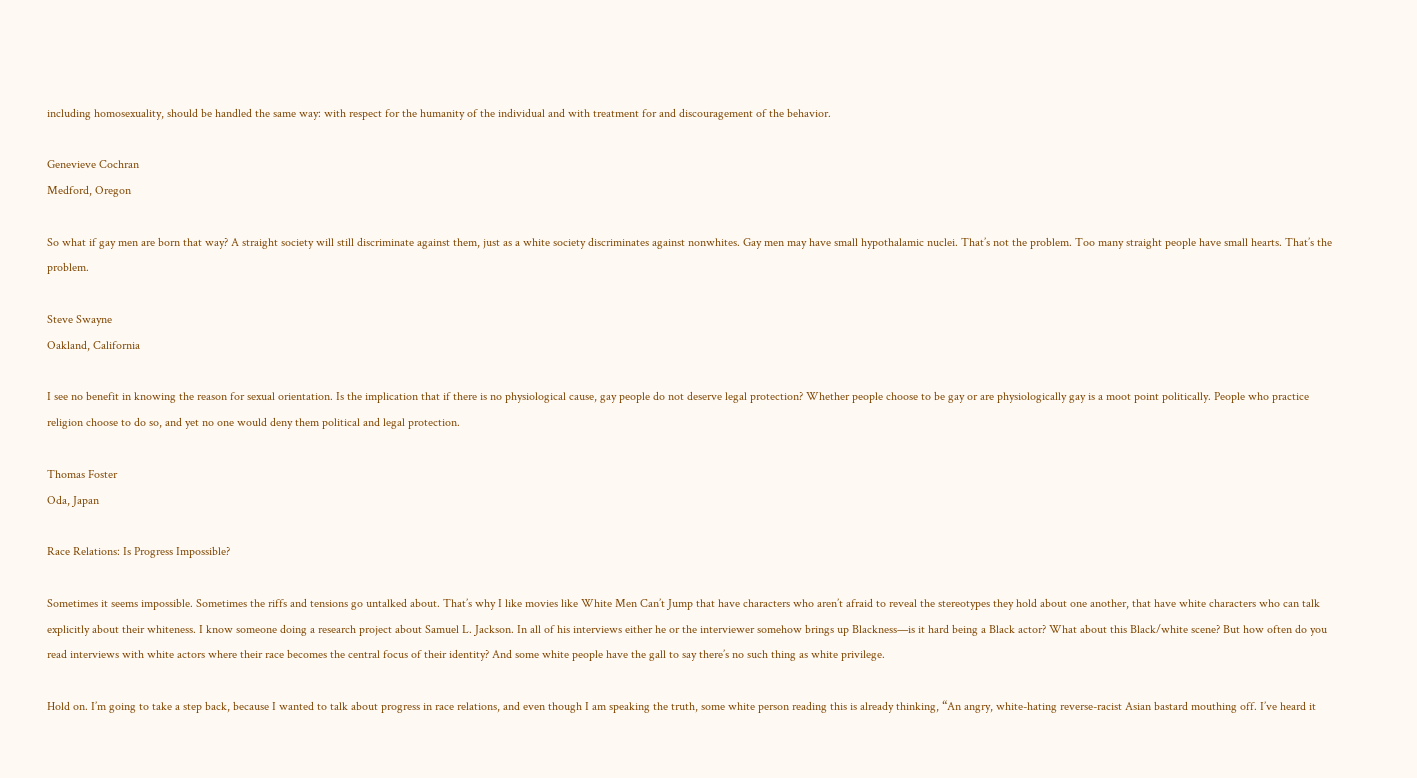including homosexuality, should be handled the same way: with respect for the humanity of the individual and with treatment for and discouragement of the behavior.

Genevieve Cochran
Medford, Oregon

So what if gay men are born that way? A straight society will still discriminate against them, just as a white society discriminates against nonwhites. Gay men may have small hypothalamic nuclei. That’s not the problem. Too many straight people have small hearts. That’s the problem.

Steve Swayne
Oakland, California

I see no benefit in knowing the reason for sexual orientation. Is the implication that if there is no physiological cause, gay people do not deserve legal protection? Whether people choose to be gay or are physiologically gay is a moot point politically. People who practice religion choose to do so, and yet no one would deny them political and legal protection.

Thomas Foster
Oda, Japan

Race Relations: Is Progress Impossible?

Sometimes it seems impossible. Sometimes the riffs and tensions go untalked about. That’s why I like movies like White Men Can’t Jump that have characters who aren’t afraid to reveal the stereotypes they hold about one another, that have white characters who can talk explicitly about their whiteness. I know someone doing a research project about Samuel L. Jackson. In all of his interviews either he or the interviewer somehow brings up Blackness—is it hard being a Black actor? What about this Black/white scene? But how often do you read interviews with white actors where their race becomes the central focus of their identity? And some white people have the gall to say there’s no such thing as white privilege.

Hold on. I’m going to take a step back, because I wanted to talk about progress in race relations, and even though I am speaking the truth, some white person reading this is already thinking, “An angry, white-hating reverse-racist Asian bastard mouthing off. I’ve heard it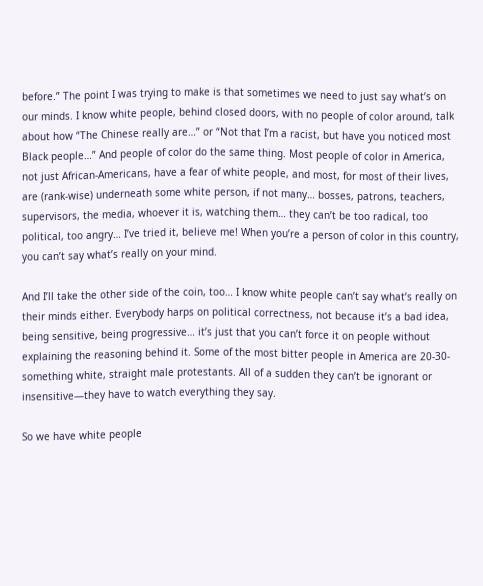before.” The point I was trying to make is that sometimes we need to just say what’s on our minds. I know white people, behind closed doors, with no people of color around, talk about how “The Chinese really are…” or “Not that I’m a racist, but have you noticed most Black people…” And people of color do the same thing. Most people of color in America, not just African-Americans, have a fear of white people, and most, for most of their lives, are (rank-wise) underneath some white person, if not many… bosses, patrons, teachers, supervisors, the media, whoever it is, watching them… they can’t be too radical, too political, too angry… I’ve tried it, believe me! When you’re a person of color in this country, you can’t say what’s really on your mind.

And I’ll take the other side of the coin, too… I know white people can’t say what’s really on their minds either. Everybody harps on political correctness, not because it’s a bad idea, being sensitive, being progressive… it’s just that you can’t force it on people without explaining the reasoning behind it. Some of the most bitter people in America are 20-30-something white, straight male protestants. All of a sudden they can’t be ignorant or insensitive—they have to watch everything they say.

So we have white people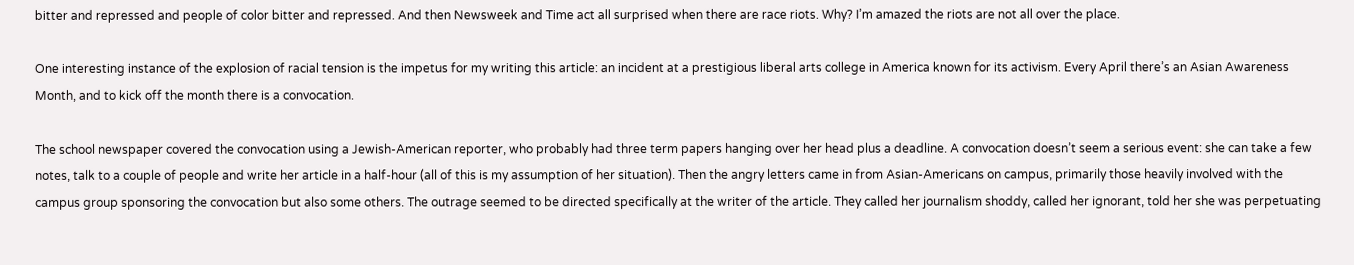bitter and repressed and people of color bitter and repressed. And then Newsweek and Time act all surprised when there are race riots. Why? I’m amazed the riots are not all over the place.

One interesting instance of the explosion of racial tension is the impetus for my writing this article: an incident at a prestigious liberal arts college in America known for its activism. Every April there’s an Asian Awareness Month, and to kick off the month there is a convocation.

The school newspaper covered the convocation using a Jewish-American reporter, who probably had three term papers hanging over her head plus a deadline. A convocation doesn’t seem a serious event: she can take a few notes, talk to a couple of people and write her article in a half-hour (all of this is my assumption of her situation). Then the angry letters came in from Asian-Americans on campus, primarily those heavily involved with the campus group sponsoring the convocation but also some others. The outrage seemed to be directed specifically at the writer of the article. They called her journalism shoddy, called her ignorant, told her she was perpetuating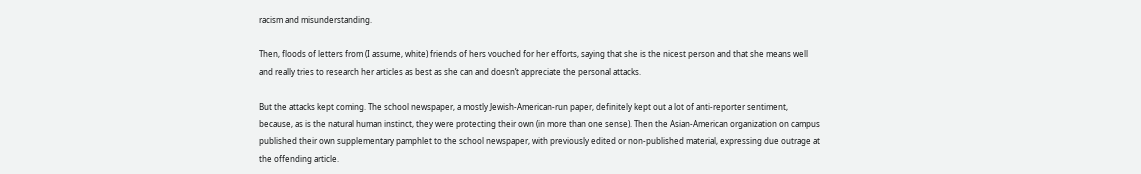racism and misunderstanding.

Then, floods of letters from (I assume, white) friends of hers vouched for her efforts, saying that she is the nicest person and that she means well and really tries to research her articles as best as she can and doesn’t appreciate the personal attacks.

But the attacks kept coming. The school newspaper, a mostly Jewish-American-run paper, definitely kept out a lot of anti-reporter sentiment, because, as is the natural human instinct, they were protecting their own (in more than one sense). Then the Asian-American organization on campus published their own supplementary pamphlet to the school newspaper, with previously edited or non-published material, expressing due outrage at the offending article.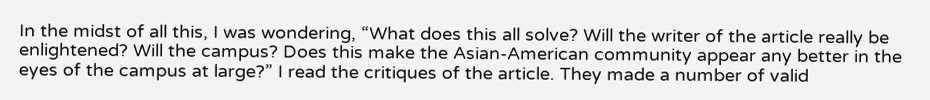In the midst of all this, I was wondering, “What does this all solve? Will the writer of the article really be enlightened? Will the campus? Does this make the Asian-American community appear any better in the eyes of the campus at large?” I read the critiques of the article. They made a number of valid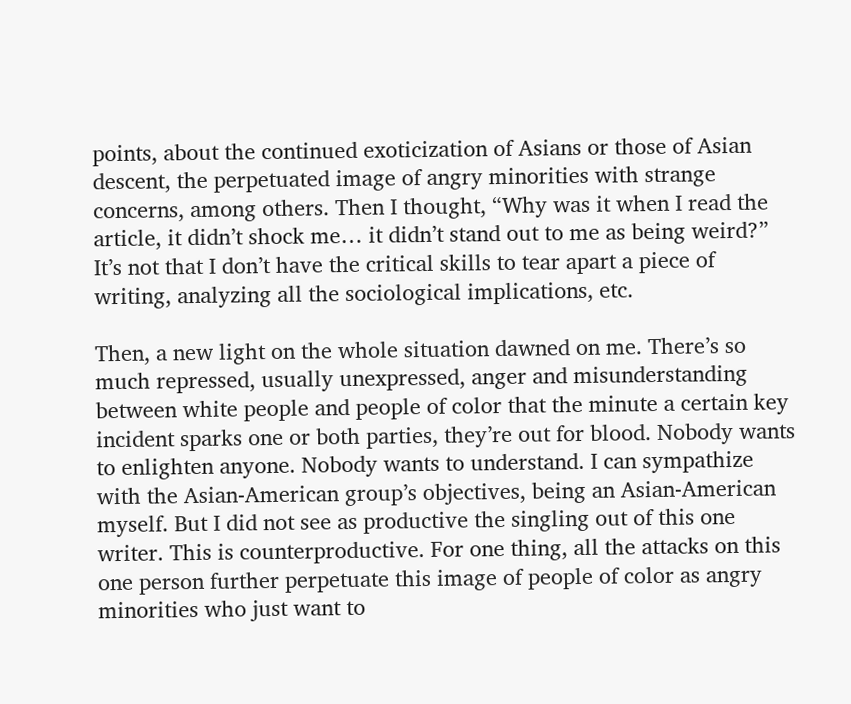points, about the continued exoticization of Asians or those of Asian descent, the perpetuated image of angry minorities with strange concerns, among others. Then I thought, “Why was it when I read the article, it didn’t shock me… it didn’t stand out to me as being weird?” It’s not that I don’t have the critical skills to tear apart a piece of writing, analyzing all the sociological implications, etc.

Then, a new light on the whole situation dawned on me. There’s so much repressed, usually unexpressed, anger and misunderstanding between white people and people of color that the minute a certain key incident sparks one or both parties, they’re out for blood. Nobody wants to enlighten anyone. Nobody wants to understand. I can sympathize with the Asian-American group’s objectives, being an Asian-American myself. But I did not see as productive the singling out of this one writer. This is counterproductive. For one thing, all the attacks on this one person further perpetuate this image of people of color as angry minorities who just want to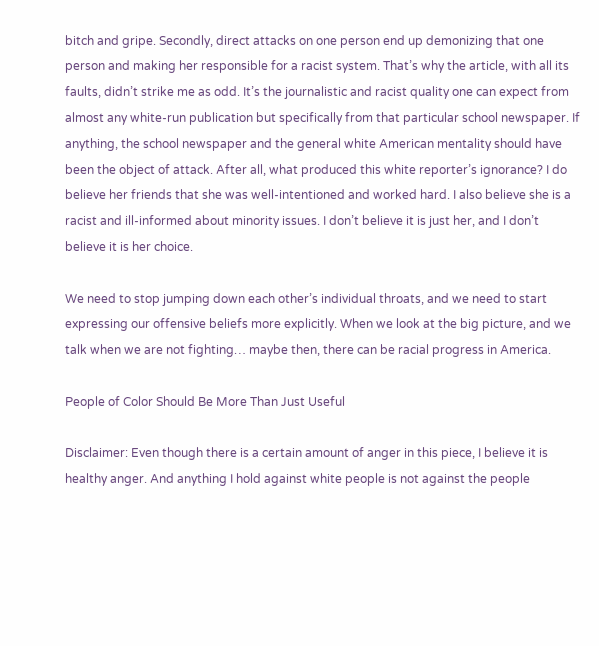bitch and gripe. Secondly, direct attacks on one person end up demonizing that one person and making her responsible for a racist system. That’s why the article, with all its faults, didn’t strike me as odd. It’s the journalistic and racist quality one can expect from almost any white-run publication but specifically from that particular school newspaper. If anything, the school newspaper and the general white American mentality should have been the object of attack. After all, what produced this white reporter’s ignorance? I do believe her friends that she was well-intentioned and worked hard. I also believe she is a racist and ill-informed about minority issues. I don’t believe it is just her, and I don’t believe it is her choice.

We need to stop jumping down each other’s individual throats, and we need to start expressing our offensive beliefs more explicitly. When we look at the big picture, and we talk when we are not fighting… maybe then, there can be racial progress in America.

People of Color Should Be More Than Just Useful

Disclaimer: Even though there is a certain amount of anger in this piece, I believe it is healthy anger. And anything I hold against white people is not against the people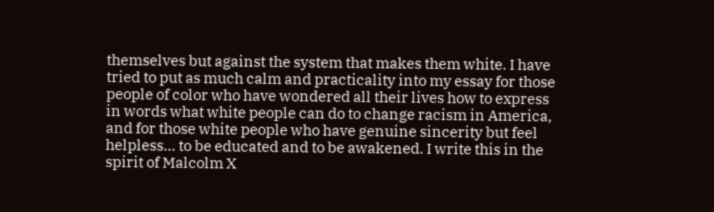themselves but against the system that makes them white. I have tried to put as much calm and practicality into my essay for those people of color who have wondered all their lives how to express in words what white people can do to change racism in America, and for those white people who have genuine sincerity but feel helpless… to be educated and to be awakened. I write this in the spirit of Malcolm X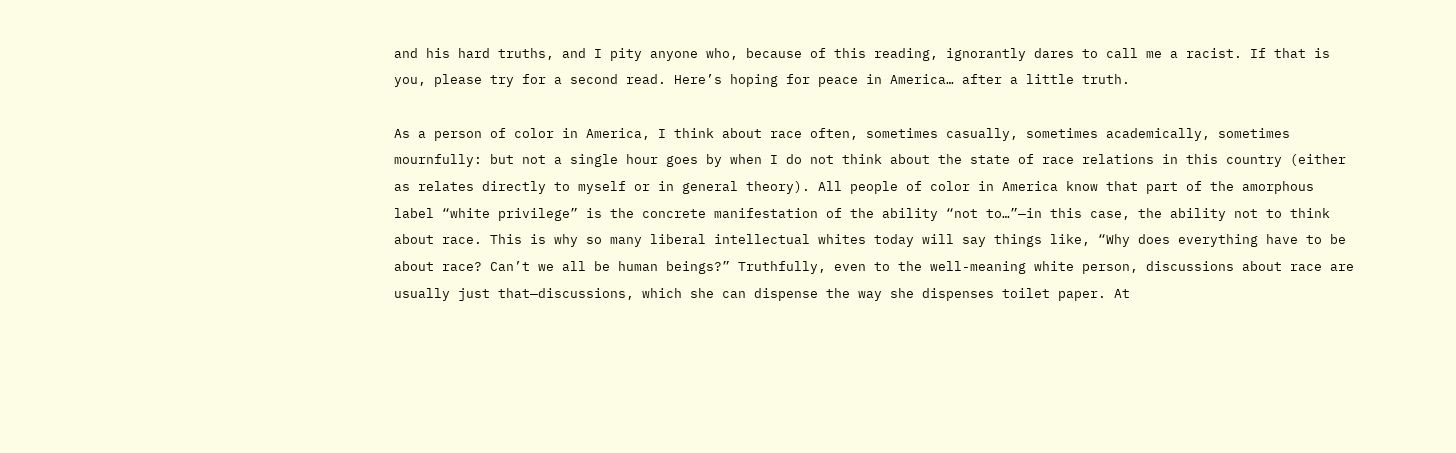and his hard truths, and I pity anyone who, because of this reading, ignorantly dares to call me a racist. If that is you, please try for a second read. Here’s hoping for peace in America… after a little truth.

As a person of color in America, I think about race often, sometimes casually, sometimes academically, sometimes mournfully: but not a single hour goes by when I do not think about the state of race relations in this country (either as relates directly to myself or in general theory). All people of color in America know that part of the amorphous label “white privilege” is the concrete manifestation of the ability “not to…”—in this case, the ability not to think about race. This is why so many liberal intellectual whites today will say things like, “Why does everything have to be about race? Can’t we all be human beings?” Truthfully, even to the well-meaning white person, discussions about race are usually just that—discussions, which she can dispense the way she dispenses toilet paper. At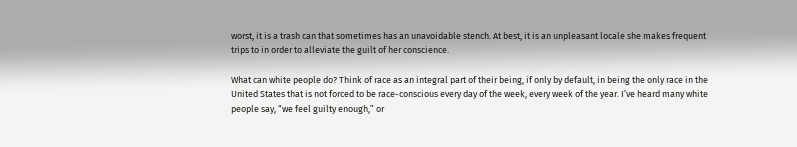worst, it is a trash can that sometimes has an unavoidable stench. At best, it is an unpleasant locale she makes frequent trips to in order to alleviate the guilt of her conscience.

What can white people do? Think of race as an integral part of their being, if only by default, in being the only race in the United States that is not forced to be race-conscious every day of the week, every week of the year. I’ve heard many white people say, “we feel guilty enough,” or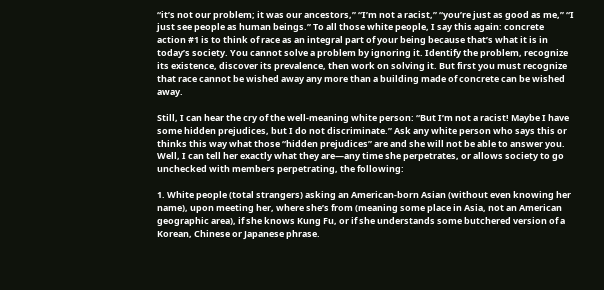“it’s not our problem; it was our ancestors,” “I’m not a racist,” “you’re just as good as me,” “I just see people as human beings.” To all those white people, I say this again: concrete action #1 is to think of race as an integral part of your being because that’s what it is in today’s society. You cannot solve a problem by ignoring it. Identify the problem, recognize its existence, discover its prevalence, then work on solving it. But first you must recognize that race cannot be wished away any more than a building made of concrete can be wished away.

Still, I can hear the cry of the well-meaning white person: “But I’m not a racist! Maybe I have some hidden prejudices, but I do not discriminate.” Ask any white person who says this or thinks this way what those “hidden prejudices” are and she will not be able to answer you. Well, I can tell her exactly what they are—any time she perpetrates, or allows society to go unchecked with members perpetrating, the following:

1. White people (total strangers) asking an American-born Asian (without even knowing her name), upon meeting her, where she’s from (meaning some place in Asia, not an American geographic area), if she knows Kung Fu, or if she understands some butchered version of a Korean, Chinese or Japanese phrase.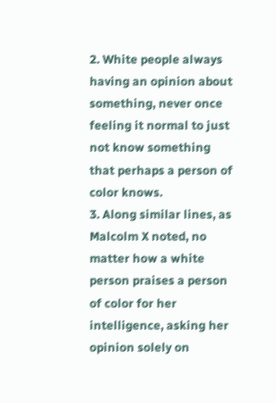2. White people always having an opinion about something, never once feeling it normal to just not know something that perhaps a person of color knows.
3. Along similar lines, as Malcolm X noted, no matter how a white person praises a person of color for her intelligence, asking her opinion solely on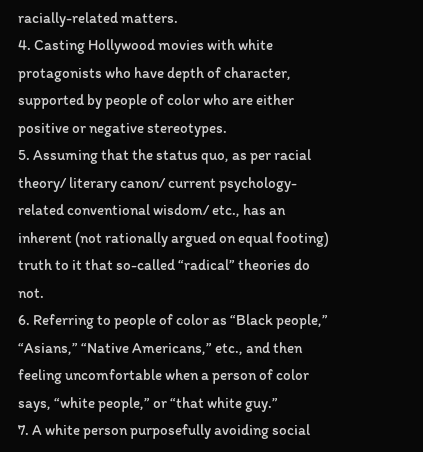racially-related matters.
4. Casting Hollywood movies with white protagonists who have depth of character, supported by people of color who are either positive or negative stereotypes.
5. Assuming that the status quo, as per racial theory/ literary canon/ current psychology-related conventional wisdom/ etc., has an inherent (not rationally argued on equal footing) truth to it that so-called “radical” theories do not.
6. Referring to people of color as “Black people,” “Asians,” “Native Americans,” etc., and then feeling uncomfortable when a person of color says, “white people,” or “that white guy.”
7. A white person purposefully avoiding social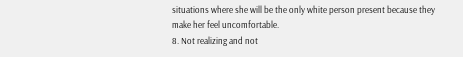situations where she will be the only white person present because they make her feel uncomfortable.
8. Not realizing and not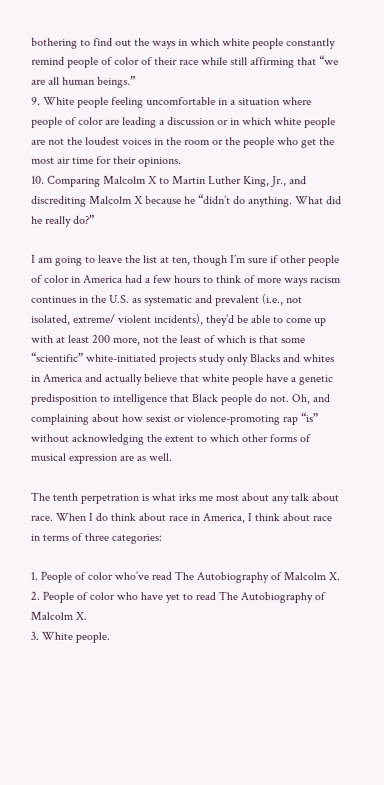bothering to find out the ways in which white people constantly remind people of color of their race while still affirming that “we are all human beings.”
9. White people feeling uncomfortable in a situation where people of color are leading a discussion or in which white people are not the loudest voices in the room or the people who get the most air time for their opinions.
10. Comparing Malcolm X to Martin Luther King, Jr., and discrediting Malcolm X because he “didn’t do anything. What did he really do?”

I am going to leave the list at ten, though I’m sure if other people of color in America had a few hours to think of more ways racism continues in the U.S. as systematic and prevalent (i.e., not isolated, extreme/ violent incidents), they’d be able to come up with at least 200 more, not the least of which is that some “scientific” white-initiated projects study only Blacks and whites in America and actually believe that white people have a genetic predisposition to intelligence that Black people do not. Oh, and complaining about how sexist or violence-promoting rap “is” without acknowledging the extent to which other forms of musical expression are as well.

The tenth perpetration is what irks me most about any talk about race. When I do think about race in America, I think about race in terms of three categories:

1. People of color who’ve read The Autobiography of Malcolm X.
2. People of color who have yet to read The Autobiography of Malcolm X.
3. White people.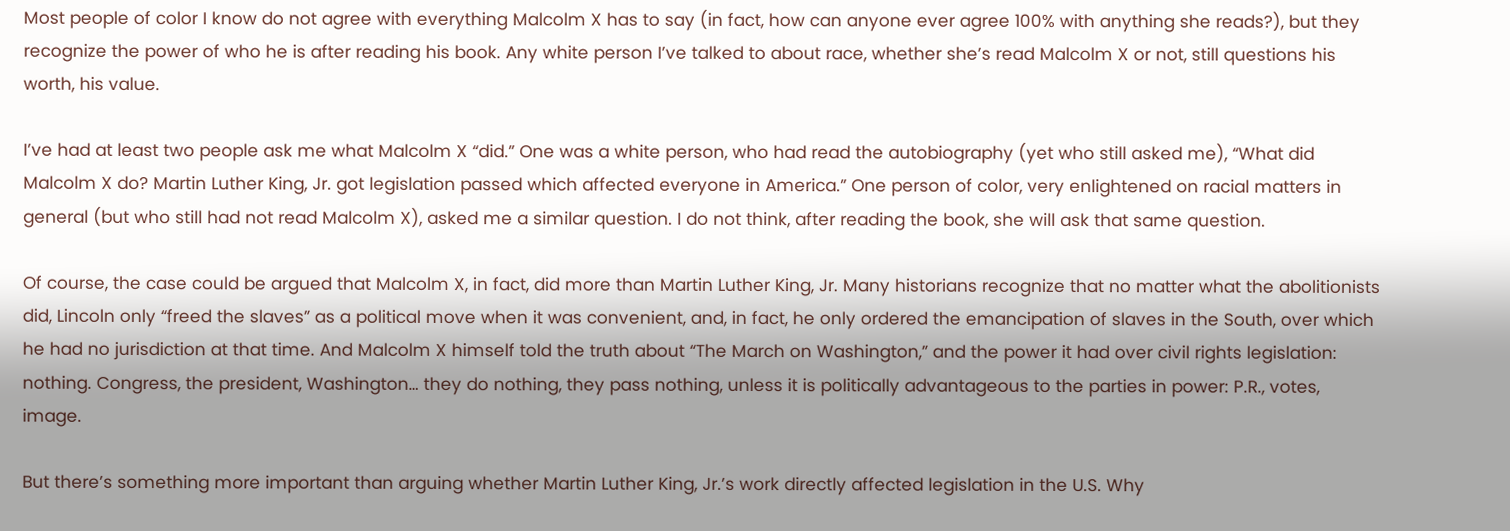Most people of color I know do not agree with everything Malcolm X has to say (in fact, how can anyone ever agree 100% with anything she reads?), but they recognize the power of who he is after reading his book. Any white person I’ve talked to about race, whether she’s read Malcolm X or not, still questions his worth, his value.

I’ve had at least two people ask me what Malcolm X “did.” One was a white person, who had read the autobiography (yet who still asked me), “What did Malcolm X do? Martin Luther King, Jr. got legislation passed which affected everyone in America.” One person of color, very enlightened on racial matters in general (but who still had not read Malcolm X), asked me a similar question. I do not think, after reading the book, she will ask that same question.

Of course, the case could be argued that Malcolm X, in fact, did more than Martin Luther King, Jr. Many historians recognize that no matter what the abolitionists did, Lincoln only “freed the slaves” as a political move when it was convenient, and, in fact, he only ordered the emancipation of slaves in the South, over which he had no jurisdiction at that time. And Malcolm X himself told the truth about “The March on Washington,” and the power it had over civil rights legislation: nothing. Congress, the president, Washington… they do nothing, they pass nothing, unless it is politically advantageous to the parties in power: P.R., votes, image.

But there’s something more important than arguing whether Martin Luther King, Jr.’s work directly affected legislation in the U.S. Why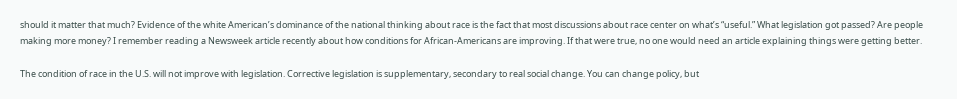should it matter that much? Evidence of the white American’s dominance of the national thinking about race is the fact that most discussions about race center on what’s “useful.” What legislation got passed? Are people making more money? I remember reading a Newsweek article recently about how conditions for African-Americans are improving. If that were true, no one would need an article explaining things were getting better.

The condition of race in the U.S. will not improve with legislation. Corrective legislation is supplementary, secondary to real social change. You can change policy, but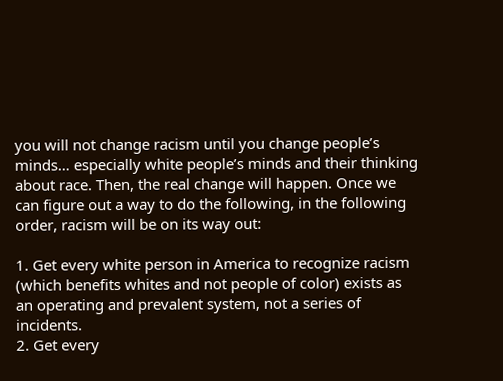you will not change racism until you change people’s minds… especially white people’s minds and their thinking about race. Then, the real change will happen. Once we can figure out a way to do the following, in the following order, racism will be on its way out:

1. Get every white person in America to recognize racism (which benefits whites and not people of color) exists as an operating and prevalent system, not a series of incidents.
2. Get every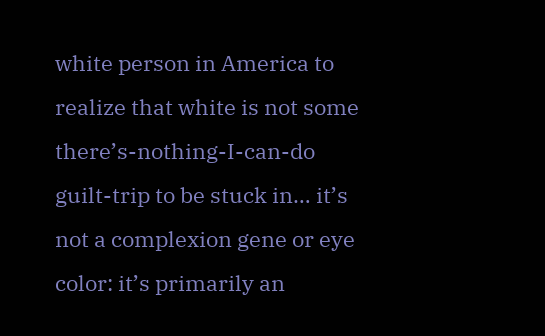white person in America to realize that white is not some there’s-nothing-I-can-do guilt-trip to be stuck in… it’s not a complexion gene or eye color: it’s primarily an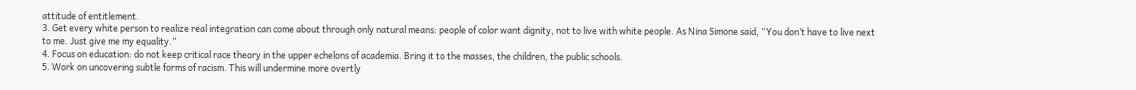attitude of entitlement.
3. Get every white person to realize real integration can come about through only natural means: people of color want dignity, not to live with white people. As Nina Simone said, “You don’t have to live next to me. Just give me my equality.”
4. Focus on education: do not keep critical race theory in the upper echelons of academia. Bring it to the masses, the children, the public schools.
5. Work on uncovering subtle forms of racism. This will undermine more overtly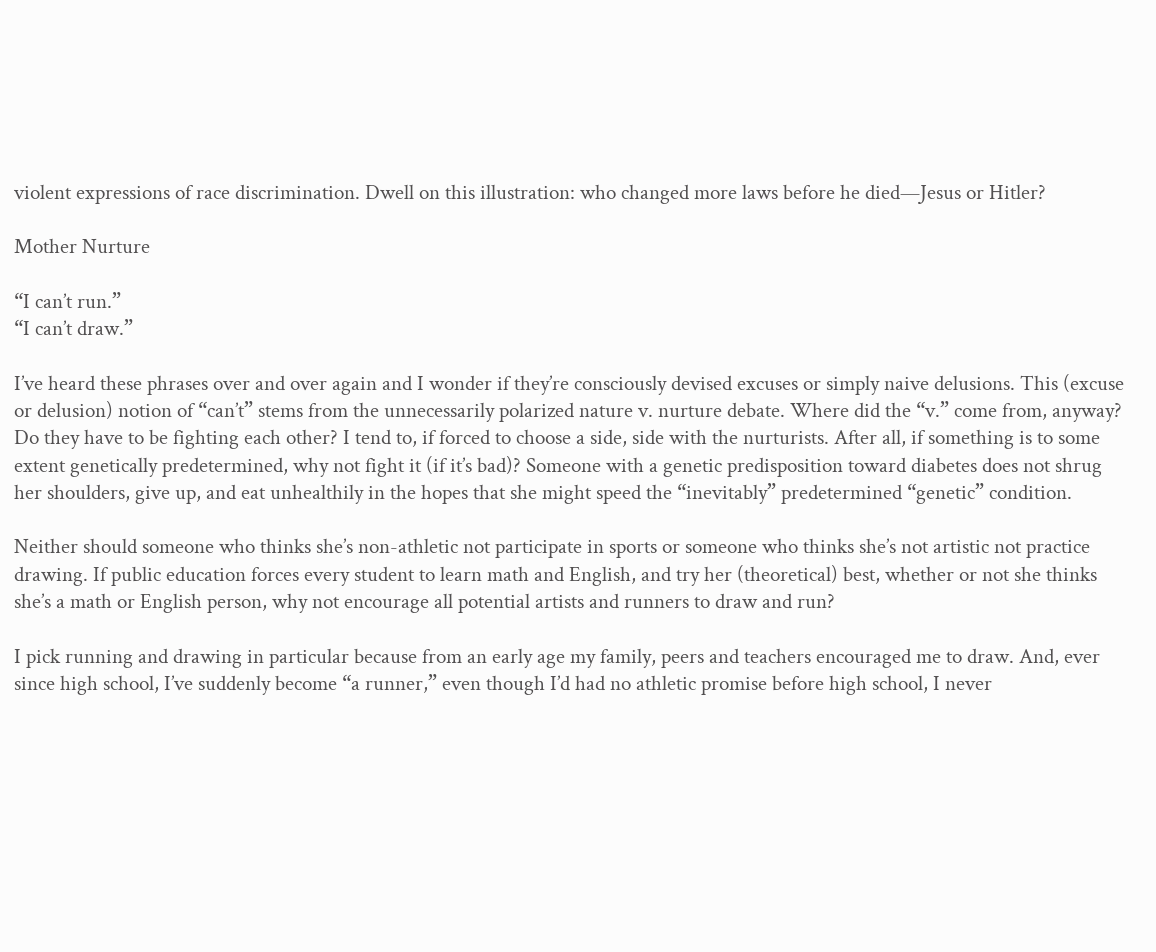violent expressions of race discrimination. Dwell on this illustration: who changed more laws before he died—Jesus or Hitler?

Mother Nurture

“I can’t run.”
“I can’t draw.”

I’ve heard these phrases over and over again and I wonder if they’re consciously devised excuses or simply naive delusions. This (excuse or delusion) notion of “can’t” stems from the unnecessarily polarized nature v. nurture debate. Where did the “v.” come from, anyway? Do they have to be fighting each other? I tend to, if forced to choose a side, side with the nurturists. After all, if something is to some extent genetically predetermined, why not fight it (if it’s bad)? Someone with a genetic predisposition toward diabetes does not shrug her shoulders, give up, and eat unhealthily in the hopes that she might speed the “inevitably” predetermined “genetic” condition.

Neither should someone who thinks she’s non-athletic not participate in sports or someone who thinks she’s not artistic not practice drawing. If public education forces every student to learn math and English, and try her (theoretical) best, whether or not she thinks she’s a math or English person, why not encourage all potential artists and runners to draw and run?

I pick running and drawing in particular because from an early age my family, peers and teachers encouraged me to draw. And, ever since high school, I’ve suddenly become “a runner,” even though I’d had no athletic promise before high school, I never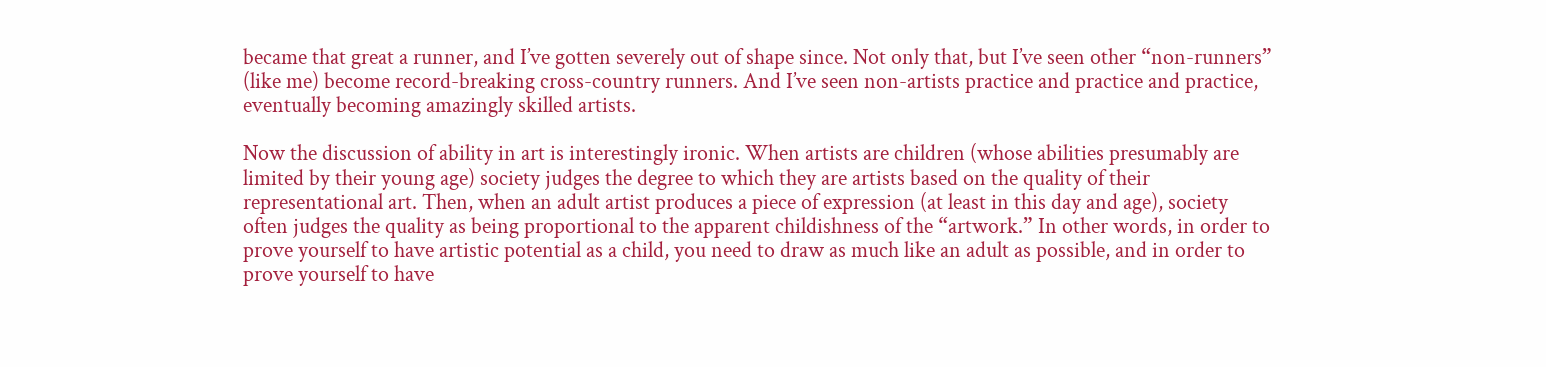became that great a runner, and I’ve gotten severely out of shape since. Not only that, but I’ve seen other “non-runners” (like me) become record-breaking cross-country runners. And I’ve seen non-artists practice and practice and practice, eventually becoming amazingly skilled artists.

Now the discussion of ability in art is interestingly ironic. When artists are children (whose abilities presumably are limited by their young age) society judges the degree to which they are artists based on the quality of their representational art. Then, when an adult artist produces a piece of expression (at least in this day and age), society often judges the quality as being proportional to the apparent childishness of the “artwork.” In other words, in order to prove yourself to have artistic potential as a child, you need to draw as much like an adult as possible, and in order to prove yourself to have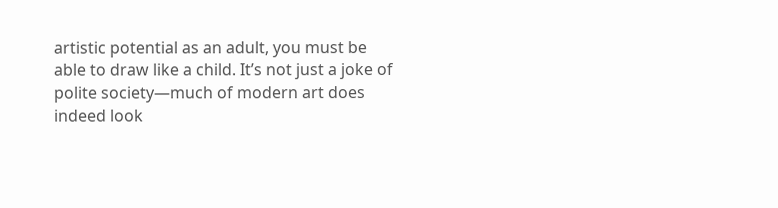artistic potential as an adult, you must be able to draw like a child. It’s not just a joke of polite society—much of modern art does indeed look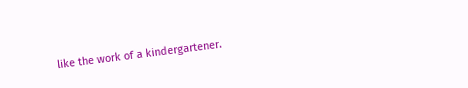like the work of a kindergartener.